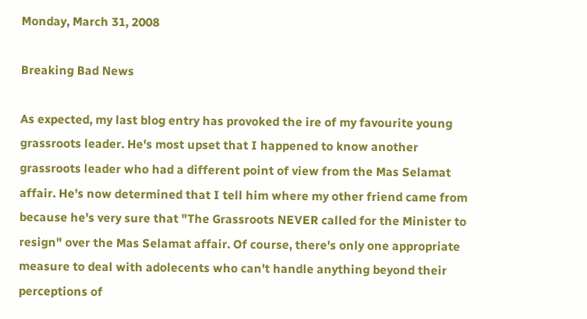Monday, March 31, 2008

Breaking Bad News

As expected, my last blog entry has provoked the ire of my favourite young grassroots leader. He's most upset that I happened to know another grassroots leader who had a different point of view from the Mas Selamat affair. He's now determined that I tell him where my other friend came from because he's very sure that "The Grassroots NEVER called for the Minister to resign" over the Mas Selamat affair. Of course, there's only one appropriate measure to deal with adolecents who can't handle anything beyond their perceptions of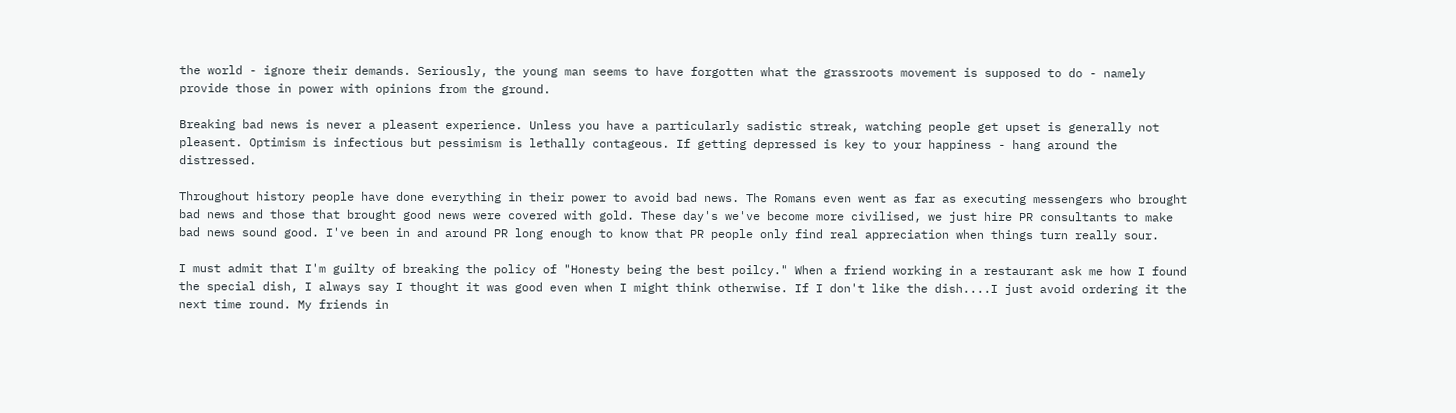the world - ignore their demands. Seriously, the young man seems to have forgotten what the grassroots movement is supposed to do - namely provide those in power with opinions from the ground.

Breaking bad news is never a pleasent experience. Unless you have a particularly sadistic streak, watching people get upset is generally not pleasent. Optimism is infectious but pessimism is lethally contageous. If getting depressed is key to your happiness - hang around the distressed.

Throughout history people have done everything in their power to avoid bad news. The Romans even went as far as executing messengers who brought bad news and those that brought good news were covered with gold. These day's we've become more civilised, we just hire PR consultants to make bad news sound good. I've been in and around PR long enough to know that PR people only find real appreciation when things turn really sour.

I must admit that I'm guilty of breaking the policy of "Honesty being the best poilcy." When a friend working in a restaurant ask me how I found the special dish, I always say I thought it was good even when I might think otherwise. If I don't like the dish....I just avoid ordering it the next time round. My friends in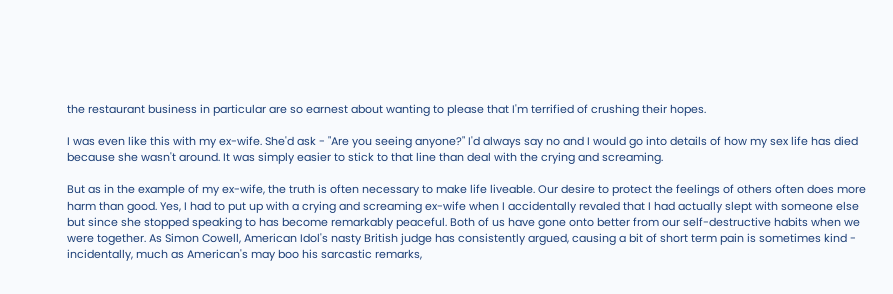the restaurant business in particular are so earnest about wanting to please that I'm terrified of crushing their hopes.

I was even like this with my ex-wife. She'd ask - "Are you seeing anyone?" I'd always say no and I would go into details of how my sex life has died because she wasn't around. It was simply easier to stick to that line than deal with the crying and screaming.

But as in the example of my ex-wife, the truth is often necessary to make life liveable. Our desire to protect the feelings of others often does more harm than good. Yes, I had to put up with a crying and screaming ex-wife when I accidentally revaled that I had actually slept with someone else but since she stopped speaking to has become remarkably peaceful. Both of us have gone onto better from our self-destructive habits when we were together. As Simon Cowell, American Idol's nasty British judge has consistently argued, causing a bit of short term pain is sometimes kind - incidentally, much as American's may boo his sarcastic remarks,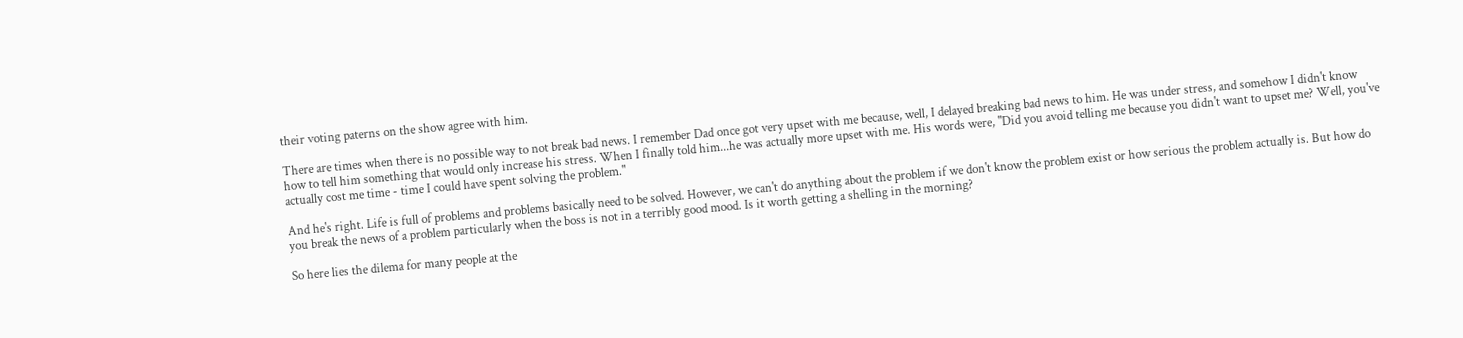their voting paterns on the show agree with him.

There are times when there is no possible way to not break bad news. I remember Dad once got very upset with me because, well, I delayed breaking bad news to him. He was under stress, and somehow I didn't know how to tell him something that would only increase his stress. When I finally told him...he was actually more upset with me. His words were, "Did you avoid telling me because you didn't want to upset me? Well, you've actually cost me time - time I could have spent solving the problem."

And he's right. Life is full of problems and problems basically need to be solved. However, we can't do anything about the problem if we don't know the problem exist or how serious the problem actually is. But how do you break the news of a problem particularly when the boss is not in a terribly good mood. Is it worth getting a shelling in the morning?

So here lies the dilema for many people at the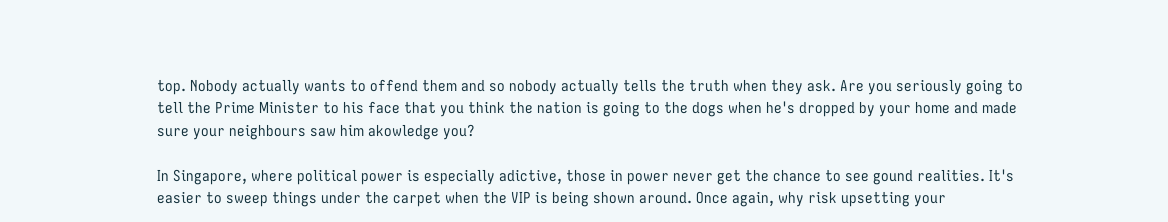top. Nobody actually wants to offend them and so nobody actually tells the truth when they ask. Are you seriously going to tell the Prime Minister to his face that you think the nation is going to the dogs when he's dropped by your home and made sure your neighbours saw him akowledge you?

In Singapore, where political power is especially adictive, those in power never get the chance to see gound realities. It's easier to sweep things under the carpet when the VIP is being shown around. Once again, why risk upsetting your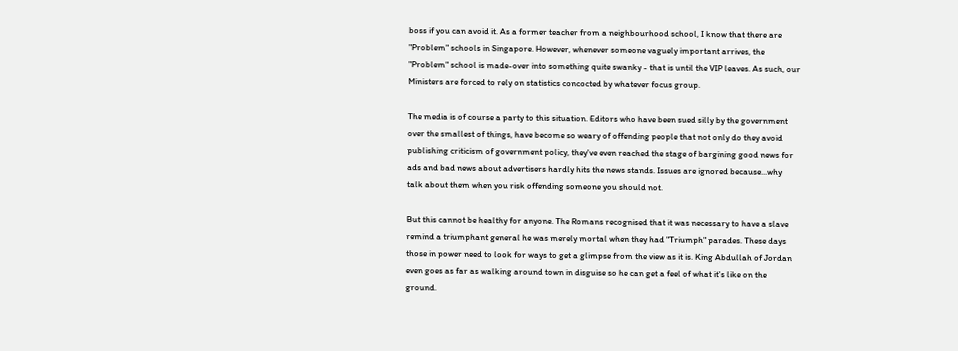boss if you can avoid it. As a former teacher from a neighbourhood school, I know that there are "Problem" schools in Singapore. However, whenever someone vaguely important arrives, the "Problem" school is made-over into something quite swanky - that is until the VIP leaves. As such, our Ministers are forced to rely on statistics concocted by whatever focus group.

The media is of course a party to this situation. Editors who have been sued silly by the government over the smallest of things, have become so weary of offending people that not only do they avoid publishing criticism of government policy, they've even reached the stage of bargining good news for ads and bad news about advertisers hardly hits the news stands. Issues are ignored because...why talk about them when you risk offending someone you should not.

But this cannot be healthy for anyone. The Romans recognised that it was necessary to have a slave remind a triumphant general he was merely mortal when they had "Triumph" parades. These days those in power need to look for ways to get a glimpse from the view as it is. King Abdullah of Jordan even goes as far as walking around town in disguise so he can get a feel of what it's like on the ground.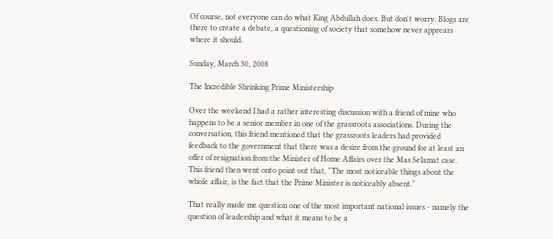Of course, not everyone can do what King Abdullah does. But don't worry. Blogs are there to create a debate, a questioning of society that somehow never apprears where it should.

Sunday, March 30, 2008

The Incredible Shrinking Prime Ministership

Over the weekend I had a rather interesting discussion with a friend of mine who happens to be a senior member in one of the grassroots associations. During the conversation, this friend mentioned that the grassroots leaders had provided feedback to the government that there was a desire from the ground for at least an offer of resignation from the Minister of Home Affairs over the Mas Selamat case. This friend then went onto point out that, "The most noticeable things about the whole affair, is the fact that the Prime Minister is noticeably absent."

That really made me question one of the most important national issues - namely the question of leadership and what it means to be a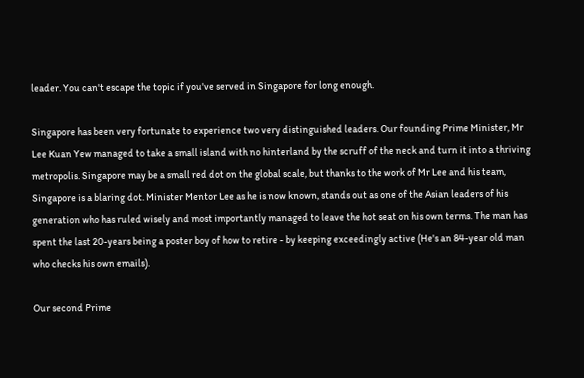leader. You can't escape the topic if you've served in Singapore for long enough.

Singapore has been very fortunate to experience two very distinguished leaders. Our founding Prime Minister, Mr Lee Kuan Yew managed to take a small island with no hinterland by the scruff of the neck and turn it into a thriving metropolis. Singapore may be a small red dot on the global scale, but thanks to the work of Mr Lee and his team, Singapore is a blaring dot. Minister Mentor Lee as he is now known, stands out as one of the Asian leaders of his generation who has ruled wisely and most importantly managed to leave the hot seat on his own terms. The man has spent the last 20-years being a poster boy of how to retire - by keeping exceedingly active (He's an 84-year old man who checks his own emails).

Our second Prime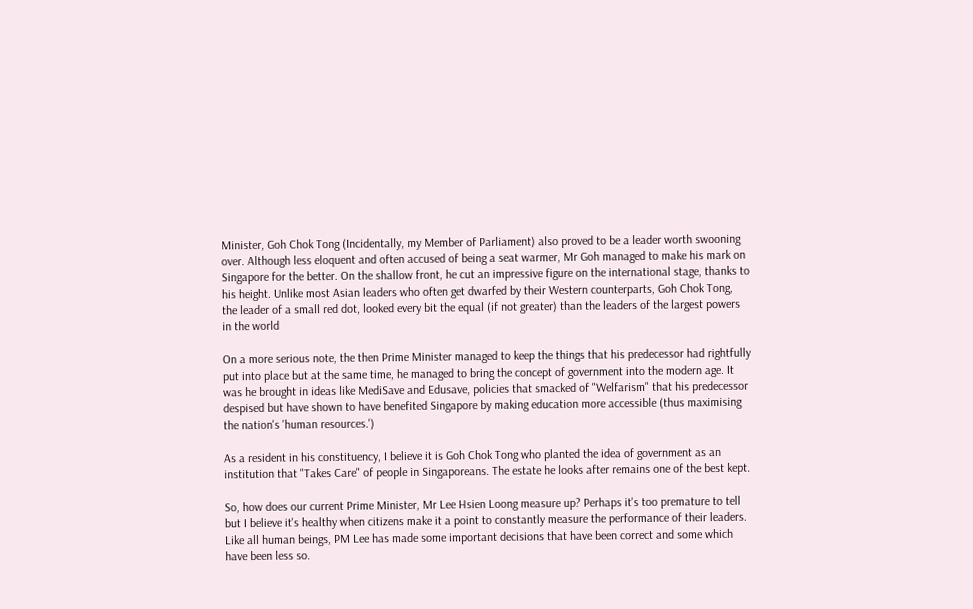Minister, Goh Chok Tong (Incidentally, my Member of Parliament) also proved to be a leader worth swooning over. Although less eloquent and often accused of being a seat warmer, Mr Goh managed to make his mark on Singapore for the better. On the shallow front, he cut an impressive figure on the international stage, thanks to his height. Unlike most Asian leaders who often get dwarfed by their Western counterparts, Goh Chok Tong, the leader of a small red dot, looked every bit the equal (if not greater) than the leaders of the largest powers in the world

On a more serious note, the then Prime Minister managed to keep the things that his predecessor had rightfully put into place but at the same time, he managed to bring the concept of government into the modern age. It was he brought in ideas like MediSave and Edusave, policies that smacked of "Welfarism" that his predecessor despised but have shown to have benefited Singapore by making education more accessible (thus maximising the nation's 'human resources.')

As a resident in his constituency, I believe it is Goh Chok Tong who planted the idea of government as an institution that "Takes Care" of people in Singaporeans. The estate he looks after remains one of the best kept.

So, how does our current Prime Minister, Mr Lee Hsien Loong measure up? Perhaps it's too premature to tell but I believe it's healthy when citizens make it a point to constantly measure the performance of their leaders. Like all human beings, PM Lee has made some important decisions that have been correct and some which have been less so.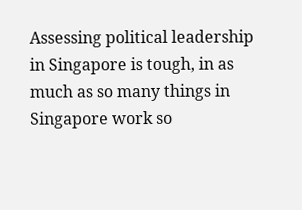Assessing political leadership in Singapore is tough, in as much as so many things in Singapore work so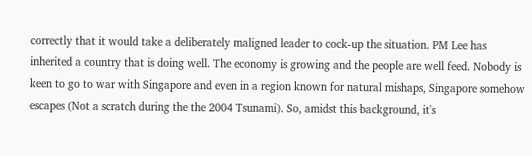correctly that it would take a deliberately maligned leader to cock-up the situation. PM Lee has inherited a country that is doing well. The economy is growing and the people are well feed. Nobody is keen to go to war with Singapore and even in a region known for natural mishaps, Singapore somehow escapes (Not a scratch during the the 2004 Tsunami). So, amidst this background, it's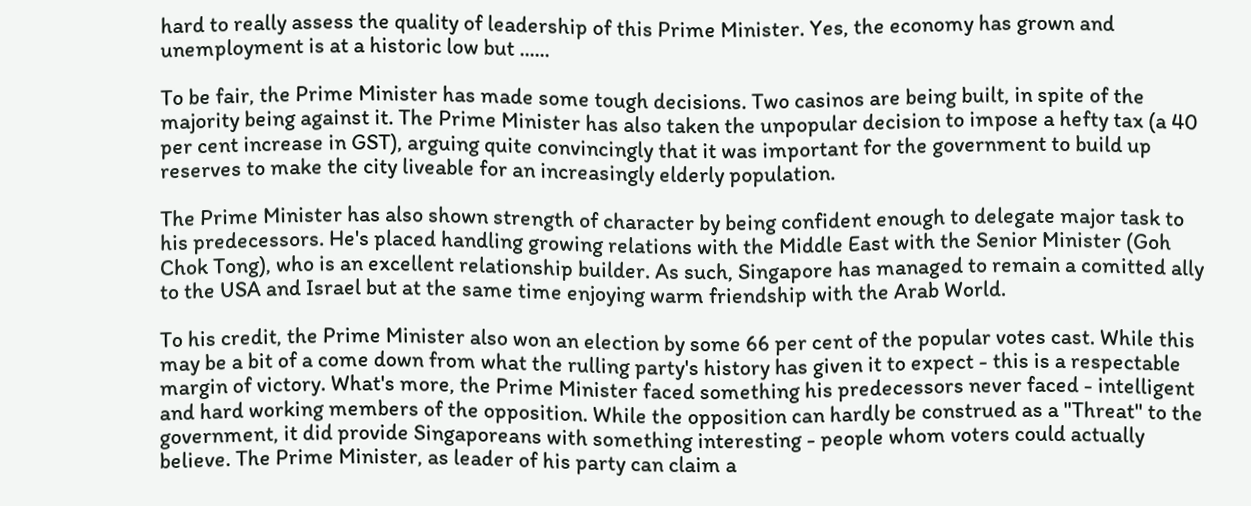hard to really assess the quality of leadership of this Prime Minister. Yes, the economy has grown and unemployment is at a historic low but ......

To be fair, the Prime Minister has made some tough decisions. Two casinos are being built, in spite of the majority being against it. The Prime Minister has also taken the unpopular decision to impose a hefty tax (a 40 per cent increase in GST), arguing quite convincingly that it was important for the government to build up reserves to make the city liveable for an increasingly elderly population.

The Prime Minister has also shown strength of character by being confident enough to delegate major task to his predecessors. He's placed handling growing relations with the Middle East with the Senior Minister (Goh Chok Tong), who is an excellent relationship builder. As such, Singapore has managed to remain a comitted ally to the USA and Israel but at the same time enjoying warm friendship with the Arab World.

To his credit, the Prime Minister also won an election by some 66 per cent of the popular votes cast. While this may be a bit of a come down from what the rulling party's history has given it to expect - this is a respectable margin of victory. What's more, the Prime Minister faced something his predecessors never faced - intelligent and hard working members of the opposition. While the opposition can hardly be construed as a "Threat" to the government, it did provide Singaporeans with something interesting - people whom voters could actually believe. The Prime Minister, as leader of his party can claim a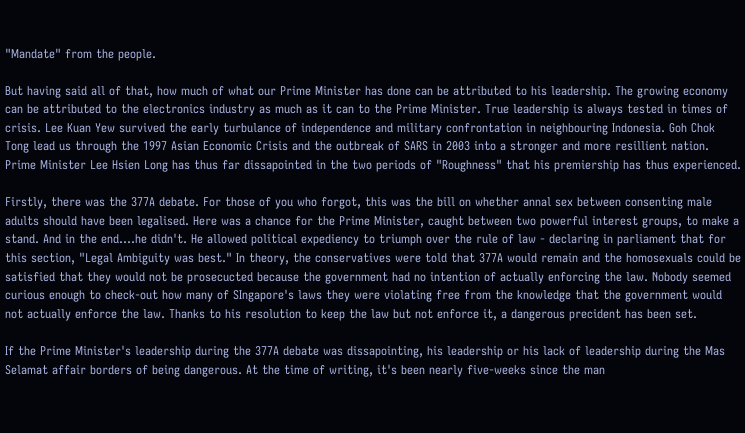"Mandate" from the people.

But having said all of that, how much of what our Prime Minister has done can be attributed to his leadership. The growing economy can be attributed to the electronics industry as much as it can to the Prime Minister. True leadership is always tested in times of crisis. Lee Kuan Yew survived the early turbulance of independence and military confrontation in neighbouring Indonesia. Goh Chok Tong lead us through the 1997 Asian Economic Crisis and the outbreak of SARS in 2003 into a stronger and more resillient nation. Prime Minister Lee Hsien Long has thus far dissapointed in the two periods of "Roughness" that his premiership has thus experienced.

Firstly, there was the 377A debate. For those of you who forgot, this was the bill on whether annal sex between consenting male adults should have been legalised. Here was a chance for the Prime Minister, caught between two powerful interest groups, to make a stand. And in the end....he didn't. He allowed political expediency to triumph over the rule of law - declaring in parliament that for this section, "Legal Ambiguity was best." In theory, the conservatives were told that 377A would remain and the homosexuals could be satisfied that they would not be prosecucted because the government had no intention of actually enforcing the law. Nobody seemed curious enough to check-out how many of SIngapore's laws they were violating free from the knowledge that the government would not actually enforce the law. Thanks to his resolution to keep the law but not enforce it, a dangerous precident has been set.

If the Prime Minister's leadership during the 377A debate was dissapointing, his leadership or his lack of leadership during the Mas Selamat affair borders of being dangerous. At the time of writing, it's been nearly five-weeks since the man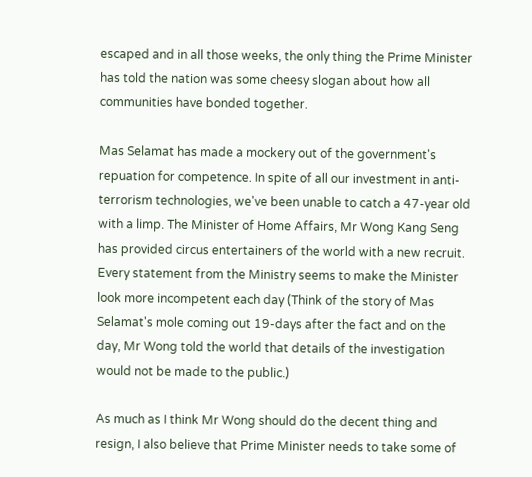escaped and in all those weeks, the only thing the Prime Minister has told the nation was some cheesy slogan about how all communities have bonded together.

Mas Selamat has made a mockery out of the government's repuation for competence. In spite of all our investment in anti-terrorism technologies, we've been unable to catch a 47-year old with a limp. The Minister of Home Affairs, Mr Wong Kang Seng has provided circus entertainers of the world with a new recruit. Every statement from the Ministry seems to make the Minister look more incompetent each day (Think of the story of Mas Selamat's mole coming out 19-days after the fact and on the day, Mr Wong told the world that details of the investigation would not be made to the public.)

As much as I think Mr Wong should do the decent thing and resign, I also believe that Prime Minister needs to take some of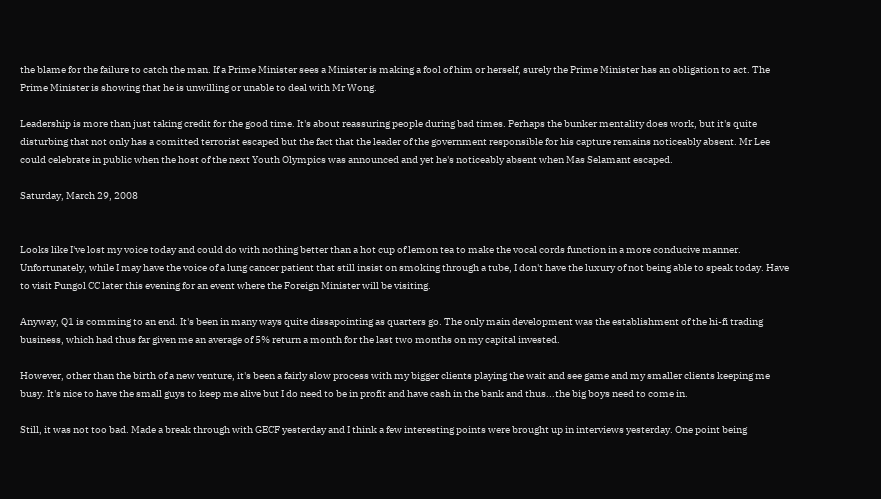the blame for the failure to catch the man. If a Prime Minister sees a Minister is making a fool of him or herself, surely the Prime Minister has an obligation to act. The Prime Minister is showing that he is unwilling or unable to deal with Mr Wong.

Leadership is more than just taking credit for the good time. It's about reassuring people during bad times. Perhaps the bunker mentality does work, but it's quite disturbing that not only has a comitted terrorist escaped but the fact that the leader of the government responsible for his capture remains noticeably absent. Mr Lee could celebrate in public when the host of the next Youth Olympics was announced and yet he's noticeably absent when Mas Selamant escaped.

Saturday, March 29, 2008


Looks like I've lost my voice today and could do with nothing better than a hot cup of lemon tea to make the vocal cords function in a more conducive manner. Unfortunately, while I may have the voice of a lung cancer patient that still insist on smoking through a tube, I don't have the luxury of not being able to speak today. Have to visit Pungol CC later this evening for an event where the Foreign Minister will be visiting.

Anyway, Q1 is comming to an end. It's been in many ways quite dissapointing as quarters go. The only main development was the establishment of the hi-fi trading business, which had thus far given me an average of 5% return a month for the last two months on my capital invested.

However, other than the birth of a new venture, it's been a fairly slow process with my bigger clients playing the wait and see game and my smaller clients keeping me busy. It's nice to have the small guys to keep me alive but I do need to be in profit and have cash in the bank and thus...the big boys need to come in.

Still, it was not too bad. Made a break through with GECF yesterday and I think a few interesting points were brought up in interviews yesterday. One point being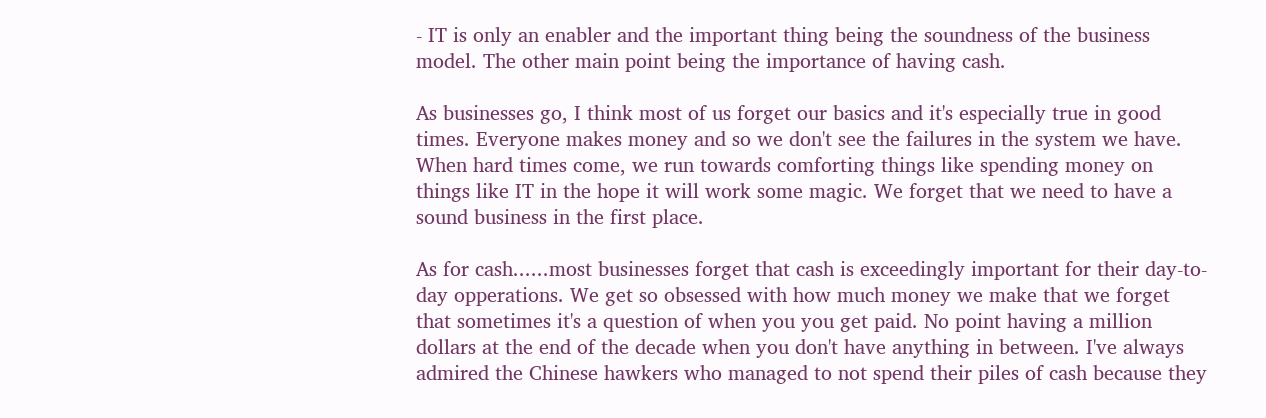- IT is only an enabler and the important thing being the soundness of the business model. The other main point being the importance of having cash.

As businesses go, I think most of us forget our basics and it's especially true in good times. Everyone makes money and so we don't see the failures in the system we have. When hard times come, we run towards comforting things like spending money on things like IT in the hope it will work some magic. We forget that we need to have a sound business in the first place.

As for cash......most businesses forget that cash is exceedingly important for their day-to-day opperations. We get so obsessed with how much money we make that we forget that sometimes it's a question of when you you get paid. No point having a million dollars at the end of the decade when you don't have anything in between. I've always admired the Chinese hawkers who managed to not spend their piles of cash because they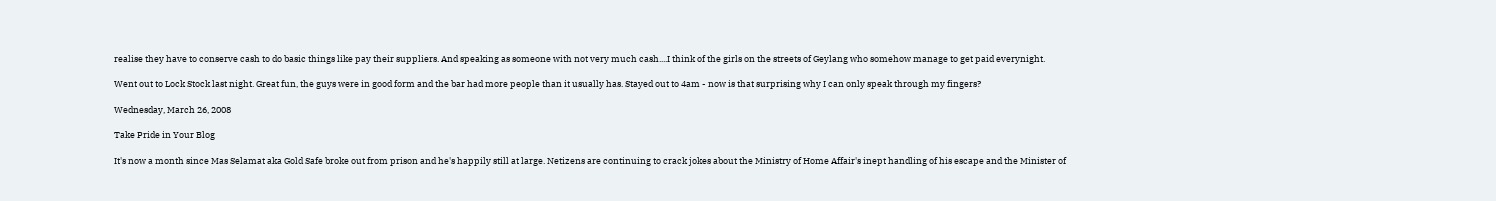realise they have to conserve cash to do basic things like pay their suppliers. And speaking as someone with not very much cash....I think of the girls on the streets of Geylang who somehow manage to get paid everynight.

Went out to Lock Stock last night. Great fun, the guys were in good form and the bar had more people than it usually has. Stayed out to 4am - now is that surprising why I can only speak through my fingers?

Wednesday, March 26, 2008

Take Pride in Your Blog

It's now a month since Mas Selamat aka Gold Safe broke out from prison and he's happily still at large. Netizens are continuing to crack jokes about the Ministry of Home Affair's inept handling of his escape and the Minister of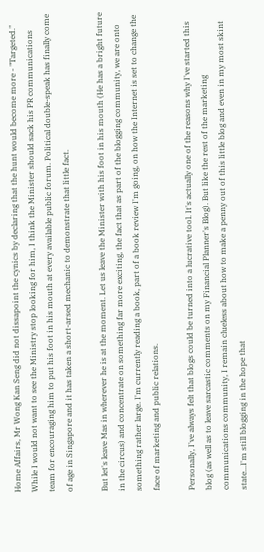Home Affairs, Mr Wong Kan Seng did not dissapoint the cynics by declaring that the hunt would become more - "Targeted." While I would not want to see the Ministry stop looking for him, I think the Minister should sack his PR communications team for encouraging him to put his foot in his mouth at every available public forum. Political double-speak has finally come of age in Singapore and it has taken a short-arsed mechanic to demonstrate that little fact.

But let's leave Mas in wherever he is at the moment. Let us leave the Minister with his foot in his mouth (He has a bright future in the circus) and concentrate on something far more exciting, the fact that as part of the blogging community, we are onto something rather large. I'm currently reading a book, part of a book review I'm going, on how the Internet is set to change the face of marketing and public relations.

Personally, I've always felt that blogs could be turned into a lucrative tool. It's actually one of the reasons why I've started this blog (as well as to leave sarcastic comments on my Financial Planner's Blog). But like the rest of the marketing communications community, I remain clueless about how to make a penny out of this little blog and even in my most skint state...I'm still blogging in the hope that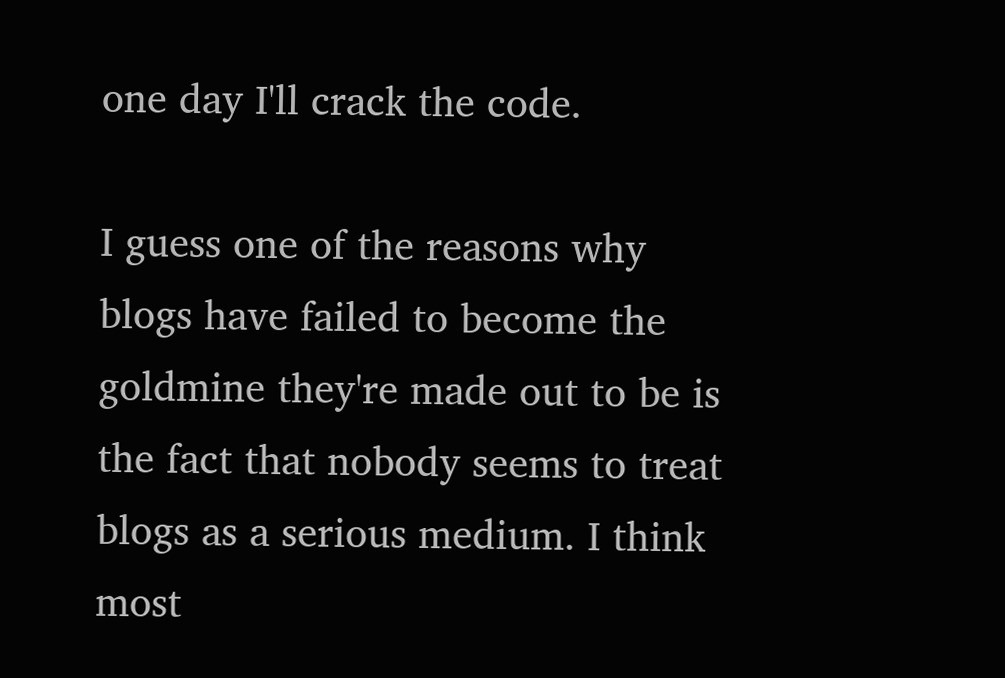one day I'll crack the code.

I guess one of the reasons why blogs have failed to become the goldmine they're made out to be is the fact that nobody seems to treat blogs as a serious medium. I think most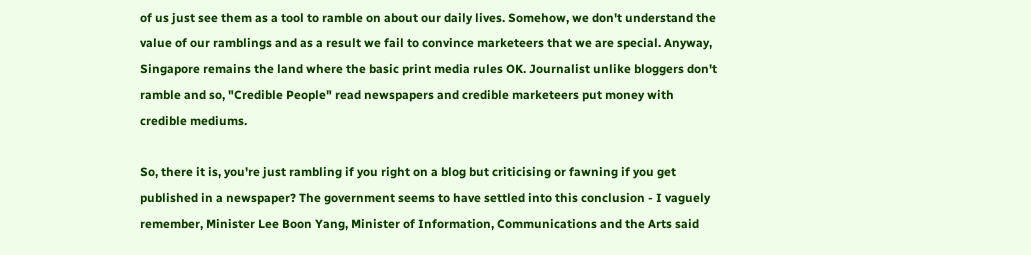of us just see them as a tool to ramble on about our daily lives. Somehow, we don't understand the value of our ramblings and as a result we fail to convince marketeers that we are special. Anyway, Singapore remains the land where the basic print media rules OK. Journalist unlike bloggers don't ramble and so, "Credible People" read newspapers and credible marketeers put money with credible mediums.

So, there it is, you're just rambling if you right on a blog but criticising or fawning if you get published in a newspaper? The government seems to have settled into this conclusion - I vaguely remember, Minister Lee Boon Yang, Minister of Information, Communications and the Arts said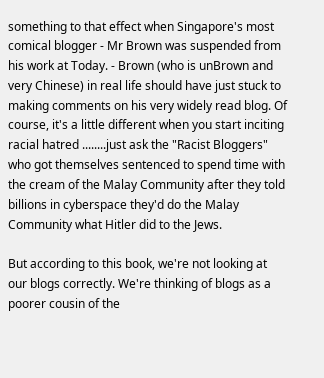something to that effect when Singapore's most comical blogger - Mr Brown was suspended from his work at Today. - Brown (who is unBrown and very Chinese) in real life should have just stuck to making comments on his very widely read blog. Of course, it's a little different when you start inciting racial hatred ........just ask the "Racist Bloggers" who got themselves sentenced to spend time with the cream of the Malay Community after they told billions in cyberspace they'd do the Malay Community what Hitler did to the Jews.

But according to this book, we're not looking at our blogs correctly. We're thinking of blogs as a poorer cousin of the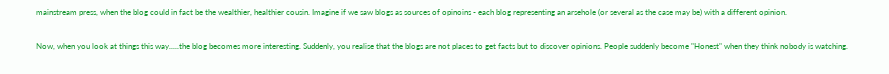mainstream press, when the blog could in fact be the wealthier, healthier cousin. Imagine if we saw blogs as sources of opinoins - each blog representing an arsehole (or several as the case may be) with a different opinion.

Now, when you look at things this way.....the blog becomes more interesting. Suddenly, you realise that the blogs are not places to get facts but to discover opinions. People suddenly become "Honest" when they think nobody is watching.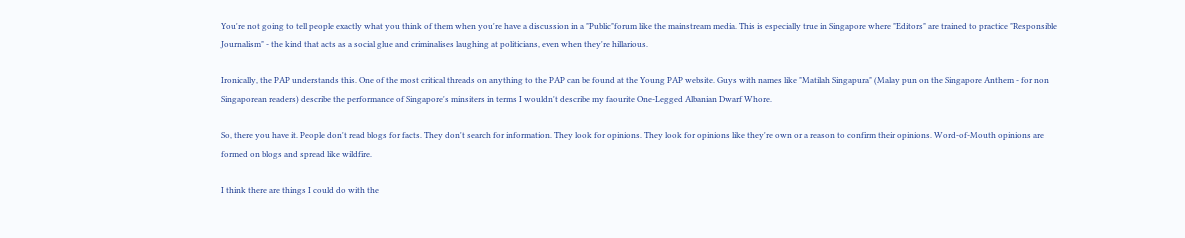You're not going to tell people exactly what you think of them when you're have a discussion in a "Public"forum like the mainstream media. This is especially true in Singapore where "Editors" are trained to practice "Responsible Journalism" - the kind that acts as a social glue and criminalises laughing at politicians, even when they're hillarious.

Ironically, the PAP understands this. One of the most critical threads on anything to the PAP can be found at the Young PAP website. Guys with names like "Matilah Singapura" (Malay pun on the Singapore Anthem - for non Singaporean readers) describe the performance of Singapore's minsiters in terms I wouldn't describe my faourite One-Legged Albanian Dwarf Whore.

So, there you have it. People don't read blogs for facts. They don't search for information. They look for opinions. They look for opinions like they're own or a reason to confirm their opinions. Word-of-Mouth opinions are formed on blogs and spread like wildfire.

I think there are things I could do with the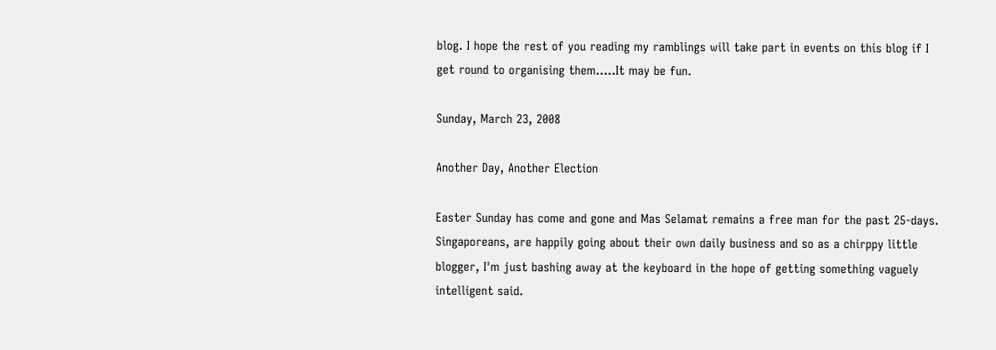blog. I hope the rest of you reading my ramblings will take part in events on this blog if I get round to organising them.....It may be fun.

Sunday, March 23, 2008

Another Day, Another Election

Easter Sunday has come and gone and Mas Selamat remains a free man for the past 25-days. Singaporeans, are happily going about their own daily business and so as a chirppy little blogger, I'm just bashing away at the keyboard in the hope of getting something vaguely intelligent said.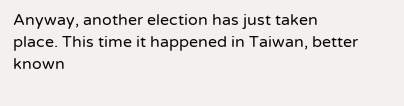Anyway, another election has just taken place. This time it happened in Taiwan, better known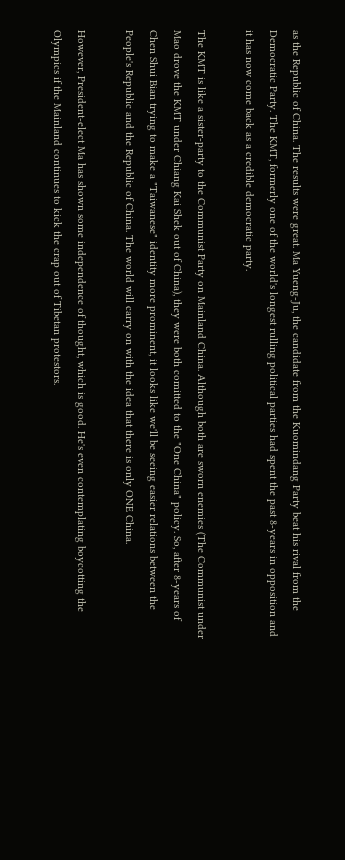as the Republic of China. The results were great. Ma Yueng-Ju, the candidate from the Kuomindang Party beat his rival from the Democratic Party. The KMT, formerly one of the world's longest rulling political parties had spent the past 8-years in opposition and it has now come back as a credible democratic party.

The KMT is like a sister-party to the Communist Party on Mainland China. Although both are sworn enemies (The Communist under Mao drove the KMT under Chiang Kai Shek out of China), they were both comitted to the "One China" policy. So, after 8-years of Chen Shui Bian trying to make a "Taiwanese" identity more prominent, it looks like we'll be seeing easier relations between the People's Republic and the Republic of China. The world will carry on with the idea that there is only ONE China.

However, President-elect Ma has shown some independence of thought, which is good. He's even contemplating boycotting the Olympics if the Mainland continues to kick the crap out of Tibetan protestors.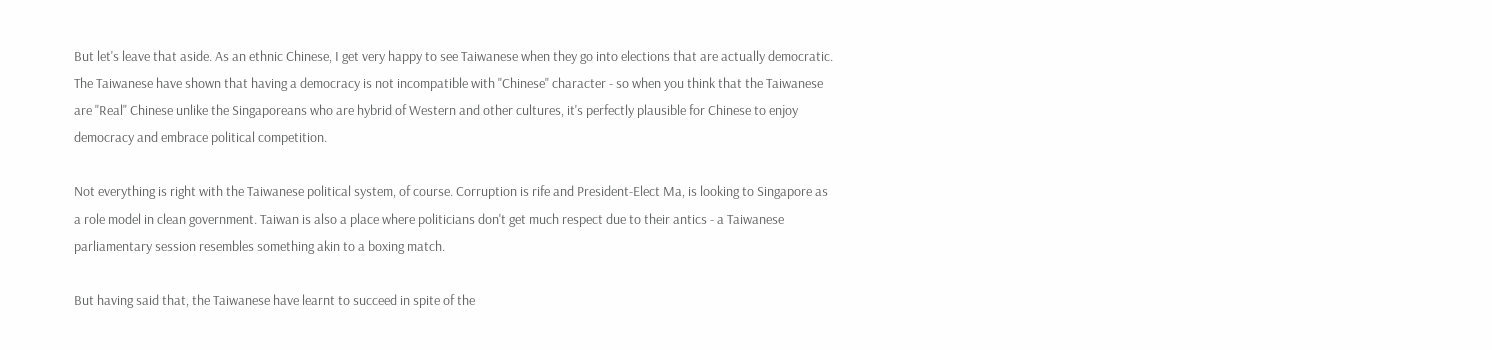But let's leave that aside. As an ethnic Chinese, I get very happy to see Taiwanese when they go into elections that are actually democratic. The Taiwanese have shown that having a democracy is not incompatible with "Chinese" character - so when you think that the Taiwanese are "Real" Chinese unlike the Singaporeans who are hybrid of Western and other cultures, it's perfectly plausible for Chinese to enjoy democracy and embrace political competition.

Not everything is right with the Taiwanese political system, of course. Corruption is rife and President-Elect Ma, is looking to Singapore as a role model in clean government. Taiwan is also a place where politicians don't get much respect due to their antics - a Taiwanese parliamentary session resembles something akin to a boxing match.

But having said that, the Taiwanese have learnt to succeed in spite of the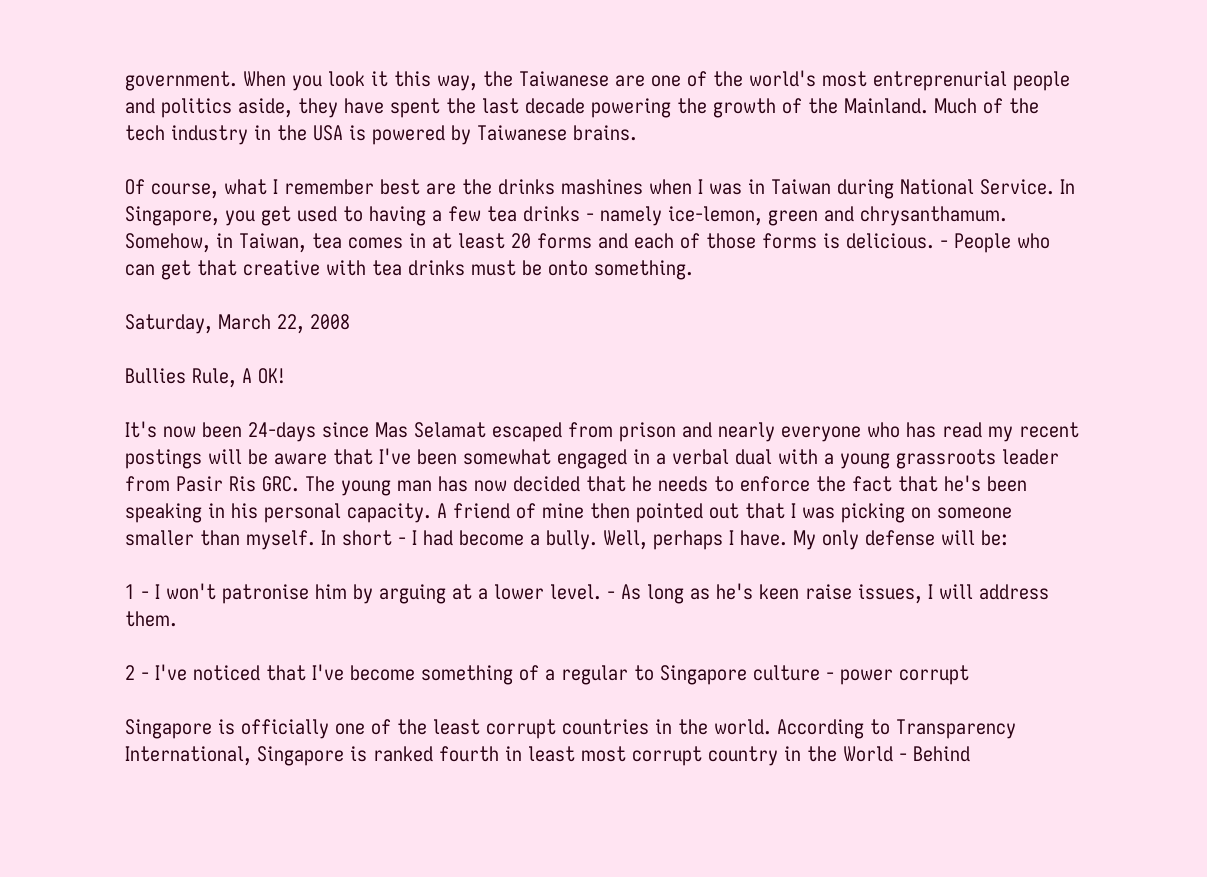government. When you look it this way, the Taiwanese are one of the world's most entreprenurial people and politics aside, they have spent the last decade powering the growth of the Mainland. Much of the tech industry in the USA is powered by Taiwanese brains.

Of course, what I remember best are the drinks mashines when I was in Taiwan during National Service. In Singapore, you get used to having a few tea drinks - namely ice-lemon, green and chrysanthamum. Somehow, in Taiwan, tea comes in at least 20 forms and each of those forms is delicious. - People who can get that creative with tea drinks must be onto something.

Saturday, March 22, 2008

Bullies Rule, A OK!

It's now been 24-days since Mas Selamat escaped from prison and nearly everyone who has read my recent postings will be aware that I've been somewhat engaged in a verbal dual with a young grassroots leader from Pasir Ris GRC. The young man has now decided that he needs to enforce the fact that he's been speaking in his personal capacity. A friend of mine then pointed out that I was picking on someone smaller than myself. In short - I had become a bully. Well, perhaps I have. My only defense will be:

1 - I won't patronise him by arguing at a lower level. - As long as he's keen raise issues, I will address them.

2 - I've noticed that I've become something of a regular to Singapore culture - power corrupt

Singapore is officially one of the least corrupt countries in the world. According to Transparency International, Singapore is ranked fourth in least most corrupt country in the World - Behind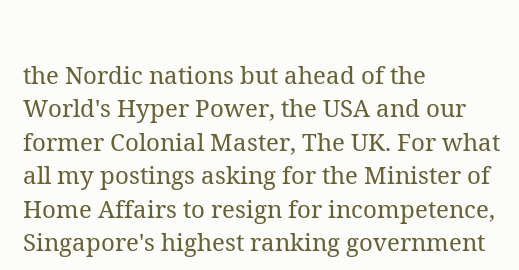the Nordic nations but ahead of the World's Hyper Power, the USA and our former Colonial Master, The UK. For what all my postings asking for the Minister of Home Affairs to resign for incompetence, Singapore's highest ranking government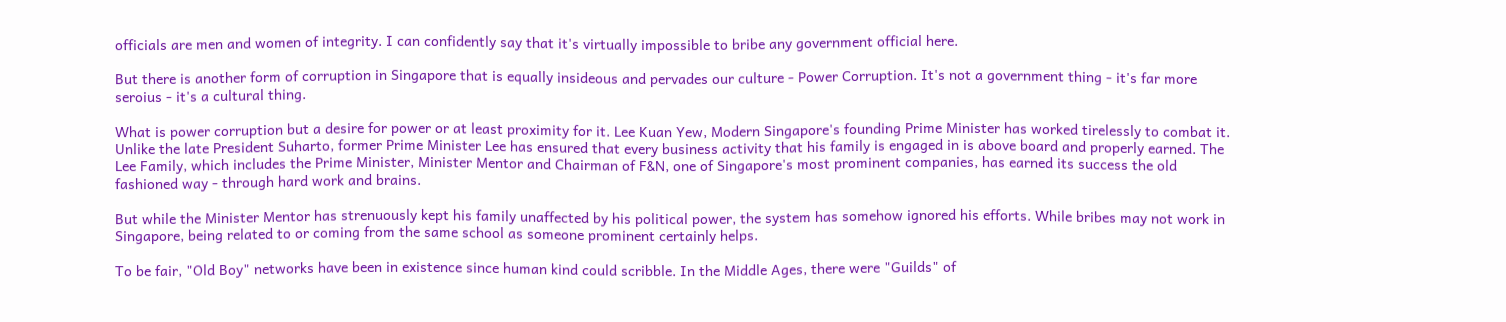officials are men and women of integrity. I can confidently say that it's virtually impossible to bribe any government official here.

But there is another form of corruption in Singapore that is equally insideous and pervades our culture - Power Corruption. It's not a government thing - it's far more seroius - it's a cultural thing.

What is power corruption but a desire for power or at least proximity for it. Lee Kuan Yew, Modern Singapore's founding Prime Minister has worked tirelessly to combat it. Unlike the late President Suharto, former Prime Minister Lee has ensured that every business activity that his family is engaged in is above board and properly earned. The Lee Family, which includes the Prime Minister, Minister Mentor and Chairman of F&N, one of Singapore's most prominent companies, has earned its success the old fashioned way - through hard work and brains.

But while the Minister Mentor has strenuously kept his family unaffected by his political power, the system has somehow ignored his efforts. While bribes may not work in Singapore, being related to or coming from the same school as someone prominent certainly helps.

To be fair, "Old Boy" networks have been in existence since human kind could scribble. In the Middle Ages, there were "Guilds" of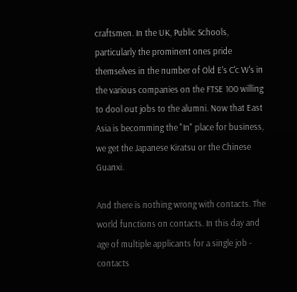craftsmen. In the UK, Public Schools, particularly the prominent ones pride themselves in the number of Old E's C'c W's in the various companies on the FTSE 100 willing to dool out jobs to the alumni. Now that East Asia is becomming the "In" place for business, we get the Japanese Kiratsu or the Chinese Guanxi.

And there is nothing wrong with contacts. The world functions on contacts. In this day and age of multiple applicants for a single job - contacts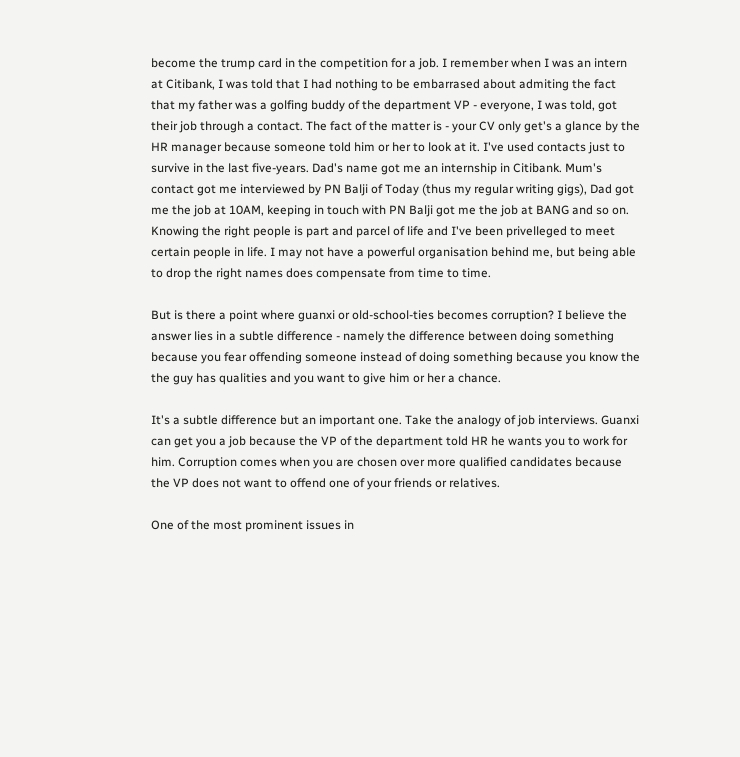become the trump card in the competition for a job. I remember when I was an intern at Citibank, I was told that I had nothing to be embarrased about admiting the fact that my father was a golfing buddy of the department VP - everyone, I was told, got their job through a contact. The fact of the matter is - your CV only get's a glance by the HR manager because someone told him or her to look at it. I've used contacts just to survive in the last five-years. Dad's name got me an internship in Citibank. Mum's contact got me interviewed by PN Balji of Today (thus my regular writing gigs), Dad got me the job at 10AM, keeping in touch with PN Balji got me the job at BANG and so on. Knowing the right people is part and parcel of life and I've been privelleged to meet certain people in life. I may not have a powerful organisation behind me, but being able to drop the right names does compensate from time to time.

But is there a point where guanxi or old-school-ties becomes corruption? I believe the answer lies in a subtle difference - namely the difference between doing something because you fear offending someone instead of doing something because you know the the guy has qualities and you want to give him or her a chance.

It's a subtle difference but an important one. Take the analogy of job interviews. Guanxi can get you a job because the VP of the department told HR he wants you to work for him. Corruption comes when you are chosen over more qualified candidates because the VP does not want to offend one of your friends or relatives.

One of the most prominent issues in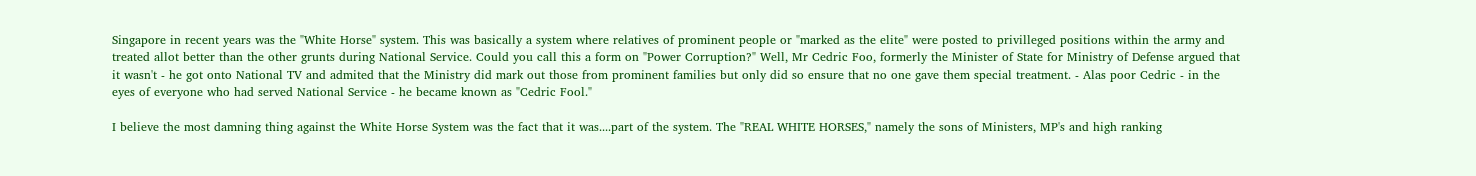Singapore in recent years was the "White Horse" system. This was basically a system where relatives of prominent people or "marked as the elite" were posted to privilleged positions within the army and treated allot better than the other grunts during National Service. Could you call this a form on "Power Corruption?" Well, Mr Cedric Foo, formerly the Minister of State for Ministry of Defense argued that it wasn't - he got onto National TV and admited that the Ministry did mark out those from prominent families but only did so ensure that no one gave them special treatment. - Alas poor Cedric - in the eyes of everyone who had served National Service - he became known as "Cedric Fool."

I believe the most damning thing against the White Horse System was the fact that it was....part of the system. The "REAL WHITE HORSES," namely the sons of Ministers, MP's and high ranking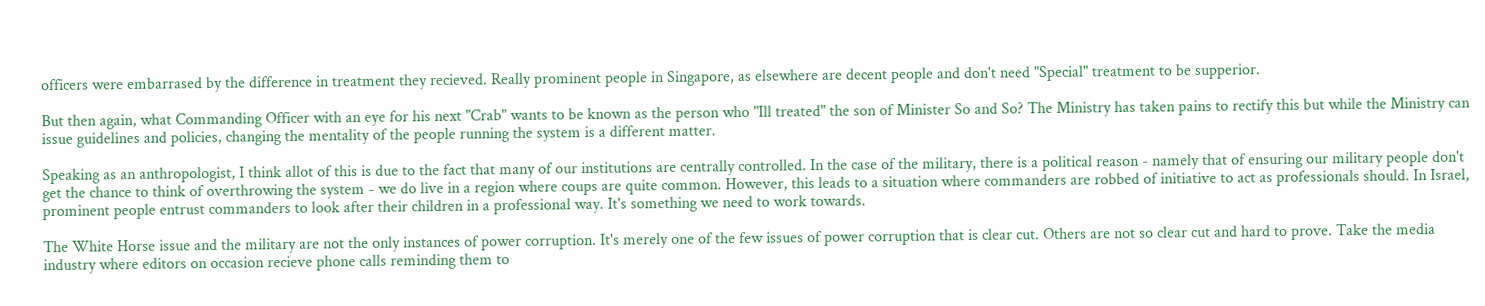officers were embarrased by the difference in treatment they recieved. Really prominent people in Singapore, as elsewhere are decent people and don't need "Special" treatment to be supperior.

But then again, what Commanding Officer with an eye for his next "Crab" wants to be known as the person who "Ill treated" the son of Minister So and So? The Ministry has taken pains to rectify this but while the Ministry can issue guidelines and policies, changing the mentality of the people running the system is a different matter.

Speaking as an anthropologist, I think allot of this is due to the fact that many of our institutions are centrally controlled. In the case of the military, there is a political reason - namely that of ensuring our military people don't get the chance to think of overthrowing the system - we do live in a region where coups are quite common. However, this leads to a situation where commanders are robbed of initiative to act as professionals should. In Israel, prominent people entrust commanders to look after their children in a professional way. It's something we need to work towards.

The White Horse issue and the military are not the only instances of power corruption. It's merely one of the few issues of power corruption that is clear cut. Others are not so clear cut and hard to prove. Take the media industry where editors on occasion recieve phone calls reminding them to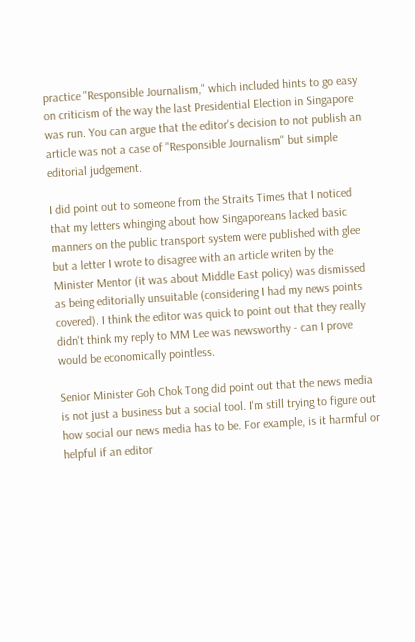practice "Responsible Journalism," which included hints to go easy on criticism of the way the last Presidential Election in Singapore was run. You can argue that the editor's decision to not publish an article was not a case of "Responsible Journalism" but simple editorial judgement.

I did point out to someone from the Straits Times that I noticed that my letters whinging about how Singaporeans lacked basic manners on the public transport system were published with glee but a letter I wrote to disagree with an article writen by the Minister Mentor (it was about Middle East policy) was dismissed as being editorially unsuitable (considering I had my news points covered). I think the editor was quick to point out that they really didn't think my reply to MM Lee was newsworthy - can I prove would be economically pointless.

Senior Minister Goh Chok Tong did point out that the news media is not just a business but a social tool. I'm still trying to figure out how social our news media has to be. For example, is it harmful or helpful if an editor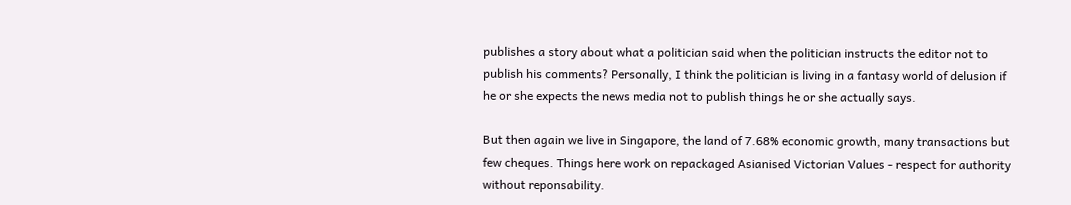publishes a story about what a politician said when the politician instructs the editor not to publish his comments? Personally, I think the politician is living in a fantasy world of delusion if he or she expects the news media not to publish things he or she actually says.

But then again we live in Singapore, the land of 7.68% economic growth, many transactions but few cheques. Things here work on repackaged Asianised Victorian Values - respect for authority without reponsability.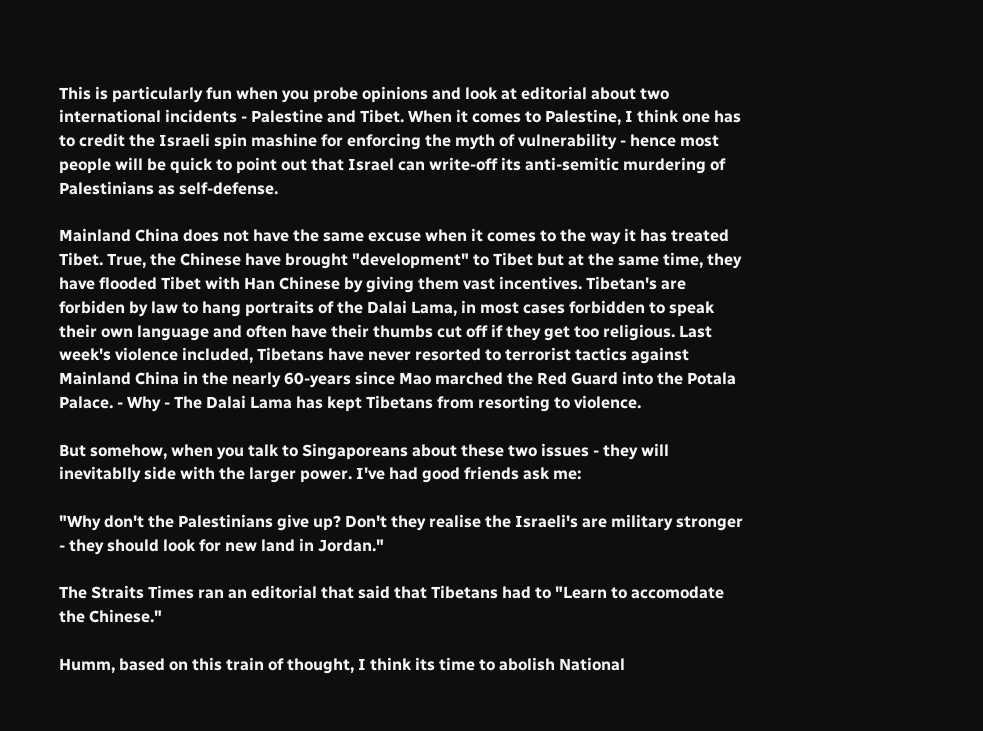This is particularly fun when you probe opinions and look at editorial about two international incidents - Palestine and Tibet. When it comes to Palestine, I think one has to credit the Israeli spin mashine for enforcing the myth of vulnerability - hence most people will be quick to point out that Israel can write-off its anti-semitic murdering of Palestinians as self-defense.

Mainland China does not have the same excuse when it comes to the way it has treated Tibet. True, the Chinese have brought "development" to Tibet but at the same time, they have flooded Tibet with Han Chinese by giving them vast incentives. Tibetan's are forbiden by law to hang portraits of the Dalai Lama, in most cases forbidden to speak their own language and often have their thumbs cut off if they get too religious. Last week's violence included, Tibetans have never resorted to terrorist tactics against Mainland China in the nearly 60-years since Mao marched the Red Guard into the Potala Palace. - Why - The Dalai Lama has kept Tibetans from resorting to violence.

But somehow, when you talk to Singaporeans about these two issues - they will inevitablly side with the larger power. I've had good friends ask me:

"Why don't the Palestinians give up? Don't they realise the Israeli's are military stronger - they should look for new land in Jordan."

The Straits Times ran an editorial that said that Tibetans had to "Learn to accomodate the Chinese."

Humm, based on this train of thought, I think its time to abolish National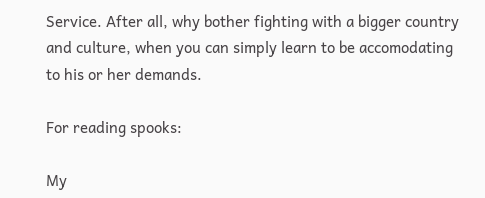Service. After all, why bother fighting with a bigger country and culture, when you can simply learn to be accomodating to his or her demands.

For reading spooks:

My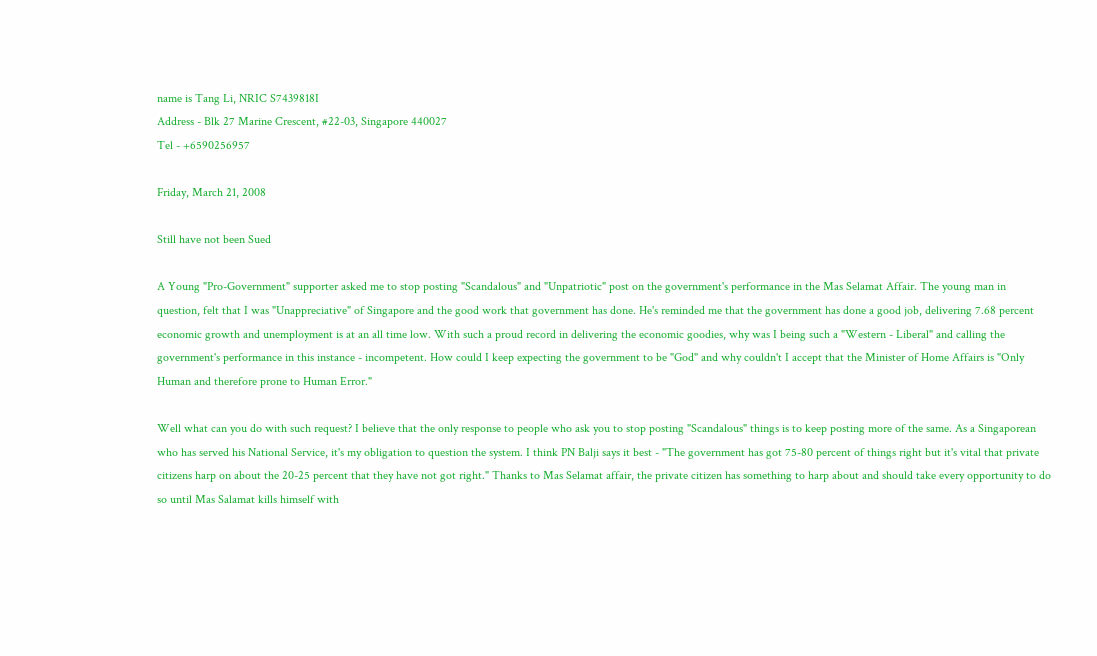name is Tang Li, NRIC S7439818I
Address - Blk 27 Marine Crescent, #22-03, Singapore 440027
Tel - +6590256957

Friday, March 21, 2008

Still have not been Sued

A Young "Pro-Government" supporter asked me to stop posting "Scandalous" and "Unpatriotic" post on the government's performance in the Mas Selamat Affair. The young man in question, felt that I was "Unappreciative" of Singapore and the good work that government has done. He's reminded me that the government has done a good job, delivering 7.68 percent economic growth and unemployment is at an all time low. With such a proud record in delivering the economic goodies, why was I being such a "Western - Liberal" and calling the government's performance in this instance - incompetent. How could I keep expecting the government to be "God" and why couldn't I accept that the Minister of Home Affairs is "Only Human and therefore prone to Human Error."

Well what can you do with such request? I believe that the only response to people who ask you to stop posting "Scandalous" things is to keep posting more of the same. As a Singaporean who has served his National Service, it's my obligation to question the system. I think PN Balji says it best - "The government has got 75-80 percent of things right but it's vital that private citizens harp on about the 20-25 percent that they have not got right." Thanks to Mas Selamat affair, the private citizen has something to harp about and should take every opportunity to do so until Mas Salamat kills himself with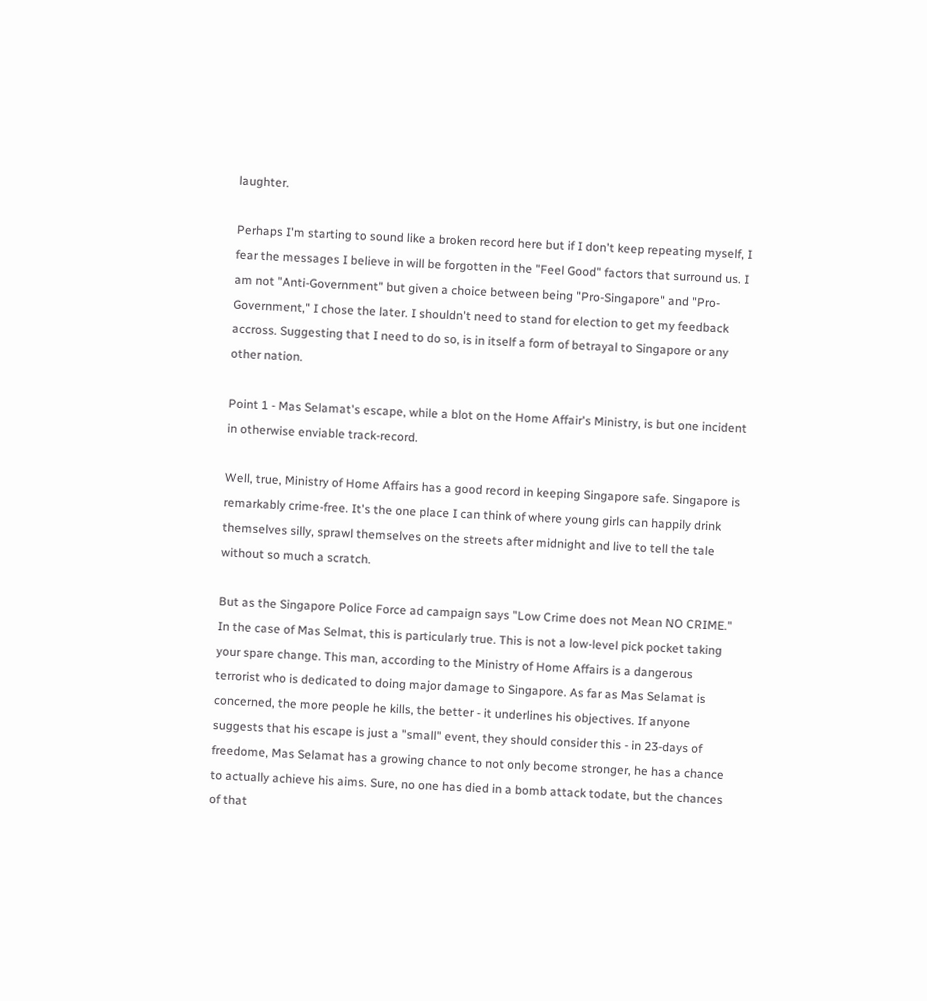laughter.

Perhaps I'm starting to sound like a broken record here but if I don't keep repeating myself, I fear the messages I believe in will be forgotten in the "Feel Good" factors that surround us. I am not "Anti-Government" but given a choice between being "Pro-Singapore" and "Pro-Government," I chose the later. I shouldn't need to stand for election to get my feedback accross. Suggesting that I need to do so, is in itself a form of betrayal to Singapore or any other nation.

Point 1 - Mas Selamat's escape, while a blot on the Home Affair's Ministry, is but one incident in otherwise enviable track-record.

Well, true, Ministry of Home Affairs has a good record in keeping Singapore safe. Singapore is remarkably crime-free. It's the one place I can think of where young girls can happily drink themselves silly, sprawl themselves on the streets after midnight and live to tell the tale without so much a scratch.

But as the Singapore Police Force ad campaign says "Low Crime does not Mean NO CRIME." In the case of Mas Selmat, this is particularly true. This is not a low-level pick pocket taking your spare change. This man, according to the Ministry of Home Affairs is a dangerous terrorist who is dedicated to doing major damage to Singapore. As far as Mas Selamat is concerned, the more people he kills, the better - it underlines his objectives. If anyone suggests that his escape is just a "small" event, they should consider this - in 23-days of freedome, Mas Selamat has a growing chance to not only become stronger, he has a chance to actually achieve his aims. Sure, no one has died in a bomb attack todate, but the chances of that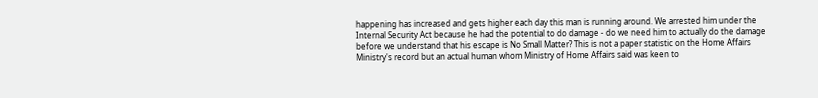happening has increased and gets higher each day this man is running around. We arrested him under the Internal Security Act because he had the potential to do damage - do we need him to actually do the damage before we understand that his escape is No Small Matter? This is not a paper statistic on the Home Affairs Ministry's record but an actual human whom Ministry of Home Affairs said was keen to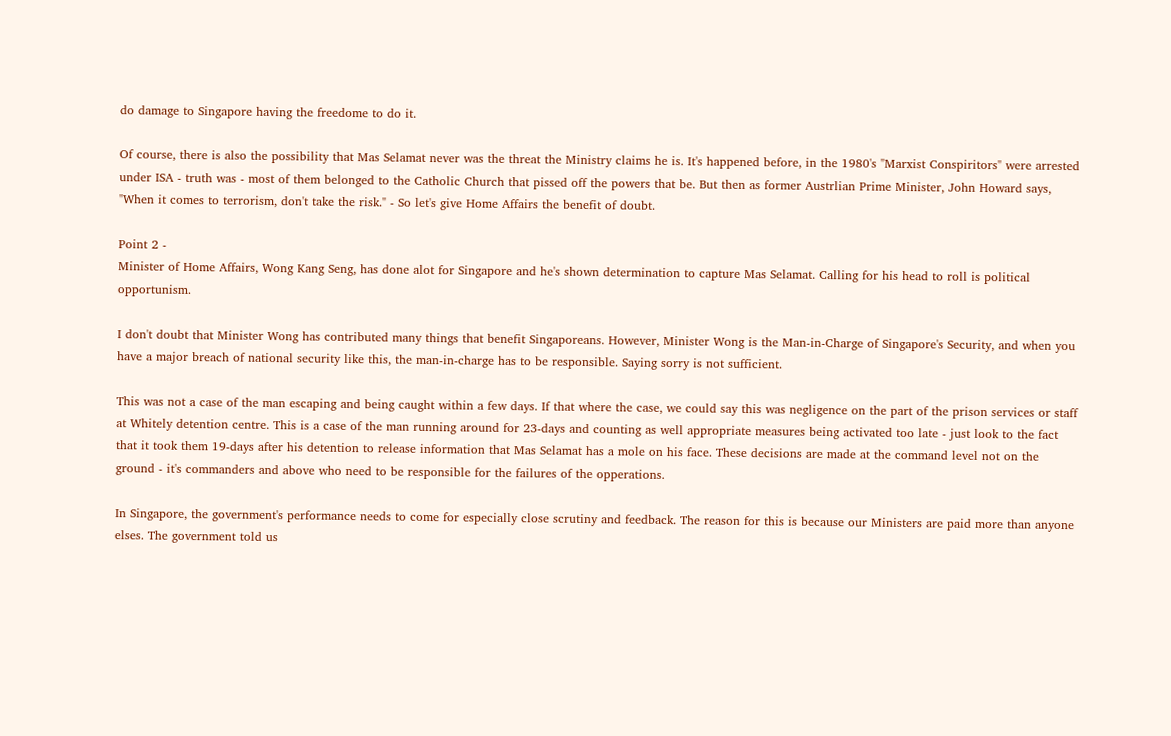do damage to Singapore having the freedome to do it.

Of course, there is also the possibility that Mas Selamat never was the threat the Ministry claims he is. It's happened before, in the 1980's "Marxist Conspiritors" were arrested under ISA - truth was - most of them belonged to the Catholic Church that pissed off the powers that be. But then as former Austrlian Prime Minister, John Howard says, "When it comes to terrorism, don't take the risk." - So let's give Home Affairs the benefit of doubt.

Point 2 -
Minister of Home Affairs, Wong Kang Seng, has done alot for Singapore and he's shown determination to capture Mas Selamat. Calling for his head to roll is political opportunism.

I don't doubt that Minister Wong has contributed many things that benefit Singaporeans. However, Minister Wong is the Man-in-Charge of Singapore's Security, and when you have a major breach of national security like this, the man-in-charge has to be responsible. Saying sorry is not sufficient.

This was not a case of the man escaping and being caught within a few days. If that where the case, we could say this was negligence on the part of the prison services or staff at Whitely detention centre. This is a case of the man running around for 23-days and counting as well appropriate measures being activated too late - just look to the fact that it took them 19-days after his detention to release information that Mas Selamat has a mole on his face. These decisions are made at the command level not on the ground - it's commanders and above who need to be responsible for the failures of the opperations.

In Singapore, the government's performance needs to come for especially close scrutiny and feedback. The reason for this is because our Ministers are paid more than anyone elses. The government told us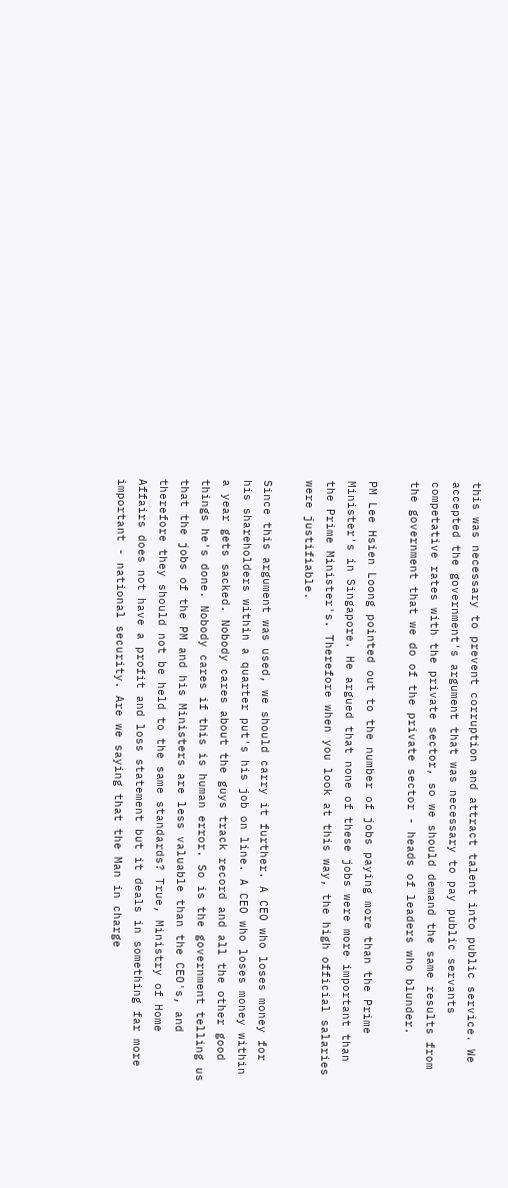this was necessary to prevent corruption and attract talent into public service. We accepted the government's argument that was necessary to pay public servants competative rates with the private sector, so we should demand the same results from the government that we do of the private sector - heads of leaders who blunder.

PM Lee Hsien Loong pointed out to the number of jobs paying more than the Prime Minister's in Singapore. He argued that none of these jobs were more important than the Prime Minister's. Therefore when you look at this way, the high official salaries were justifiable.

Since this argument was used, we should carry it further. A CEO who loses money for his shareholders within a quarter put's his job on line. A CEO who loses money within a year gets sacked. Nobody cares about the guys track record and all the other good things he's done. Nobody cares if this is human error. So is the government telling us that the jobs of the PM and his Ministers are less valuable than the CEO's, and therefore they should not be held to the same standards? True, Ministry of Home Affairs does not have a profit and loss statement but it deals in something far more important - national security. Are we saying that the Man in charge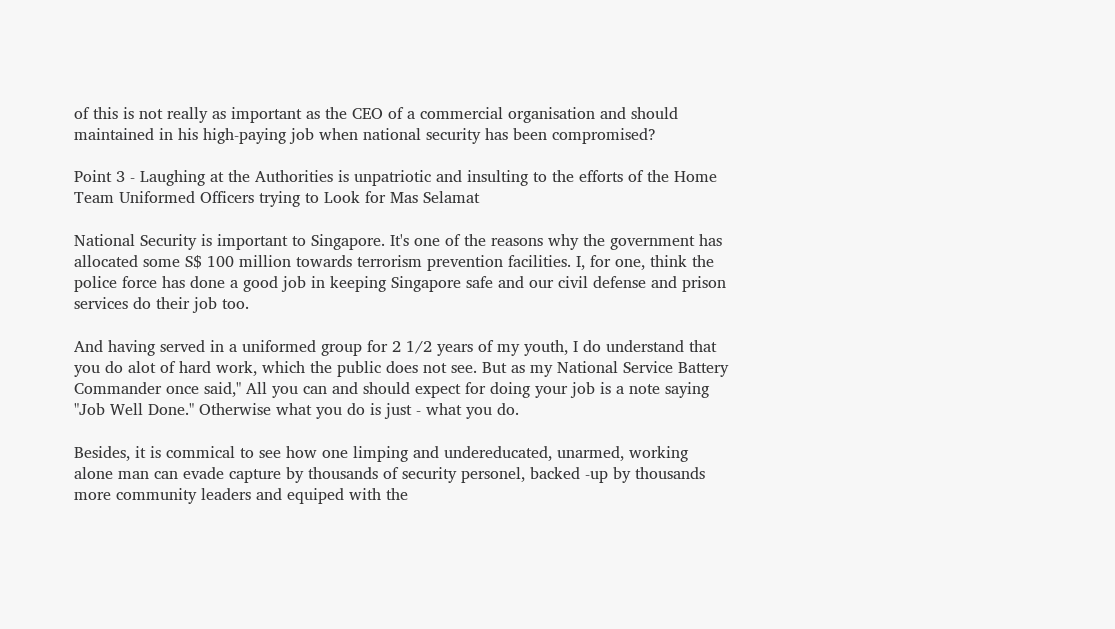of this is not really as important as the CEO of a commercial organisation and should maintained in his high-paying job when national security has been compromised?

Point 3 - Laughing at the Authorities is unpatriotic and insulting to the efforts of the Home Team Uniformed Officers trying to Look for Mas Selamat

National Security is important to Singapore. It's one of the reasons why the government has allocated some S$ 100 million towards terrorism prevention facilities. I, for one, think the police force has done a good job in keeping Singapore safe and our civil defense and prison services do their job too.

And having served in a uniformed group for 2 1/2 years of my youth, I do understand that you do alot of hard work, which the public does not see. But as my National Service Battery Commander once said," All you can and should expect for doing your job is a note saying "Job Well Done." Otherwise what you do is just - what you do.

Besides, it is commical to see how one limping and undereducated, unarmed, working alone man can evade capture by thousands of security personel, backed -up by thousands more community leaders and equiped with the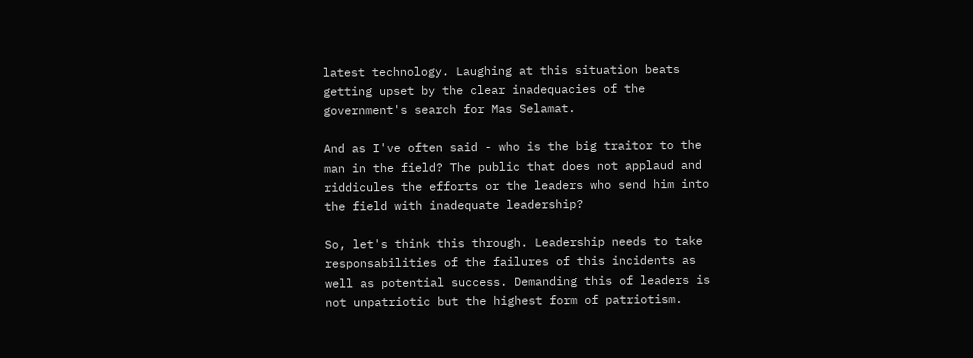latest technology. Laughing at this situation beats getting upset by the clear inadequacies of the government's search for Mas Selamat.

And as I've often said - who is the big traitor to the man in the field? The public that does not applaud and riddicules the efforts or the leaders who send him into the field with inadequate leadership?

So, let's think this through. Leadership needs to take responsabilities of the failures of this incidents as well as potential success. Demanding this of leaders is not unpatriotic but the highest form of patriotism.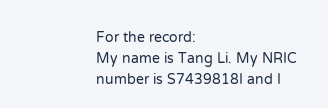For the record:
My name is Tang Li. My NRIC number is S7439818I and I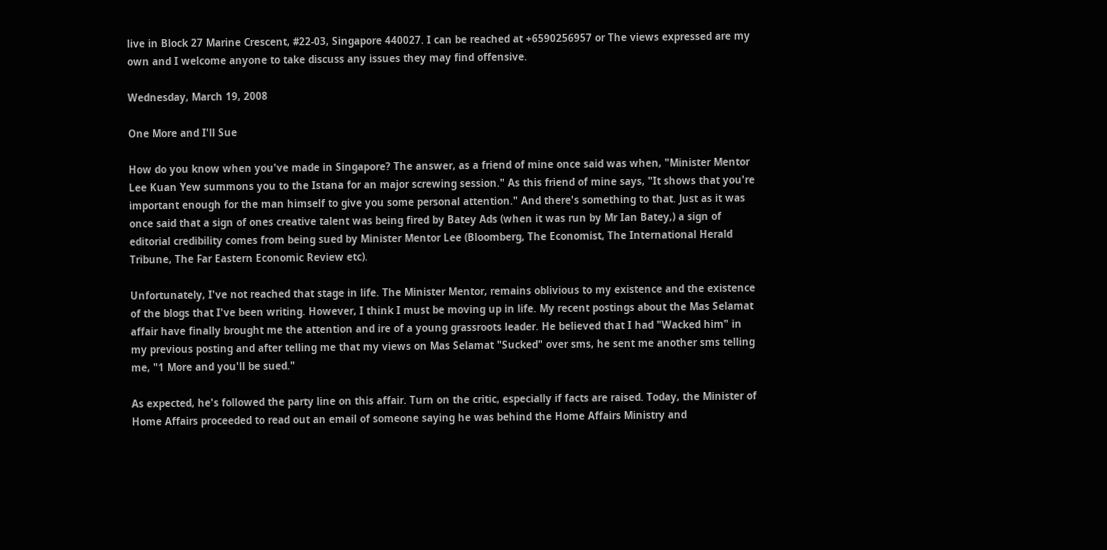live in Block 27 Marine Crescent, #22-03, Singapore 440027. I can be reached at +6590256957 or The views expressed are my own and I welcome anyone to take discuss any issues they may find offensive.

Wednesday, March 19, 2008

One More and I'll Sue

How do you know when you've made in Singapore? The answer, as a friend of mine once said was when, "Minister Mentor Lee Kuan Yew summons you to the Istana for an major screwing session." As this friend of mine says, "It shows that you're important enough for the man himself to give you some personal attention." And there's something to that. Just as it was once said that a sign of ones creative talent was being fired by Batey Ads (when it was run by Mr Ian Batey,) a sign of editorial credibility comes from being sued by Minister Mentor Lee (Bloomberg, The Economist, The International Herald Tribune, The Far Eastern Economic Review etc).

Unfortunately, I've not reached that stage in life. The Minister Mentor, remains oblivious to my existence and the existence of the blogs that I've been writing. However, I think I must be moving up in life. My recent postings about the Mas Selamat affair have finally brought me the attention and ire of a young grassroots leader. He believed that I had "Wacked him" in my previous posting and after telling me that my views on Mas Selamat "Sucked" over sms, he sent me another sms telling me, "1 More and you'll be sued."

As expected, he's followed the party line on this affair. Turn on the critic, especially if facts are raised. Today, the Minister of Home Affairs proceeded to read out an email of someone saying he was behind the Home Affairs Ministry and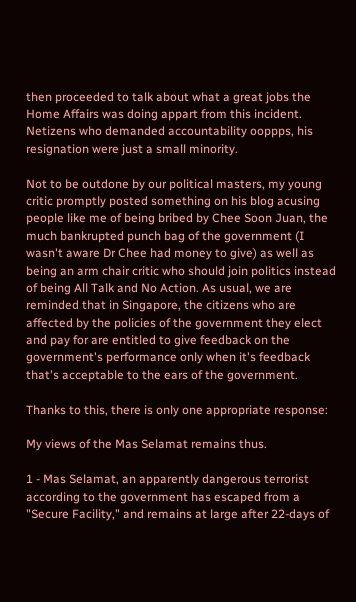then proceeded to talk about what a great jobs the Home Affairs was doing appart from this incident. Netizens who demanded accountability ooppps, his resignation were just a small minority.

Not to be outdone by our political masters, my young critic promptly posted something on his blog acusing people like me of being bribed by Chee Soon Juan, the much bankrupted punch bag of the government (I wasn't aware Dr Chee had money to give) as well as being an arm chair critic who should join politics instead of being All Talk and No Action. As usual, we are reminded that in Singapore, the citizens who are affected by the policies of the government they elect and pay for are entitled to give feedback on the government's performance only when it's feedback that's acceptable to the ears of the government.

Thanks to this, there is only one appropriate response:

My views of the Mas Selamat remains thus.

1 - Mas Selamat, an apparently dangerous terrorist according to the government has escaped from a "Secure Facility," and remains at large after 22-days of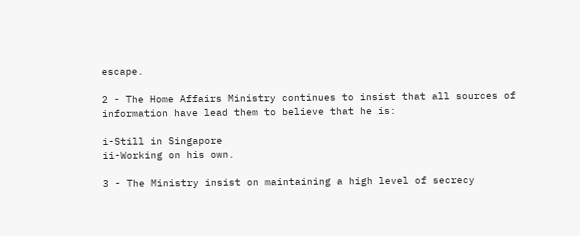escape.

2 - The Home Affairs Ministry continues to insist that all sources of information have lead them to believe that he is:

i-Still in Singapore
ii-Working on his own.

3 - The Ministry insist on maintaining a high level of secrecy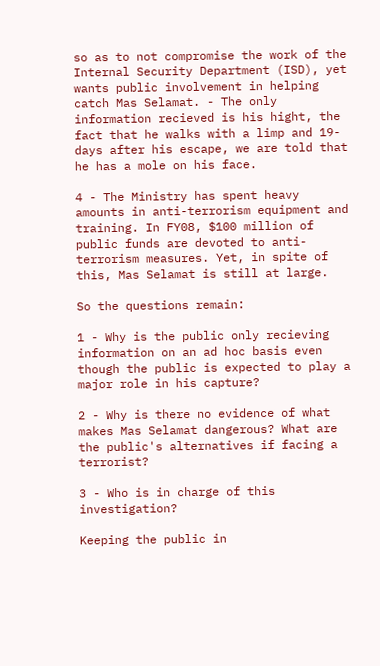so as to not compromise the work of the Internal Security Department (ISD), yet wants public involvement in helping catch Mas Selamat. - The only information recieved is his hight, the fact that he walks with a limp and 19-days after his escape, we are told that he has a mole on his face.

4 - The Ministry has spent heavy amounts in anti-terrorism equipment and training. In FY08, $100 million of public funds are devoted to anti-terrorism measures. Yet, in spite of this, Mas Selamat is still at large.

So the questions remain:

1 - Why is the public only recieving information on an ad hoc basis even though the public is expected to play a major role in his capture?

2 - Why is there no evidence of what makes Mas Selamat dangerous? What are the public's alternatives if facing a terrorist?

3 - Who is in charge of this investigation?

Keeping the public in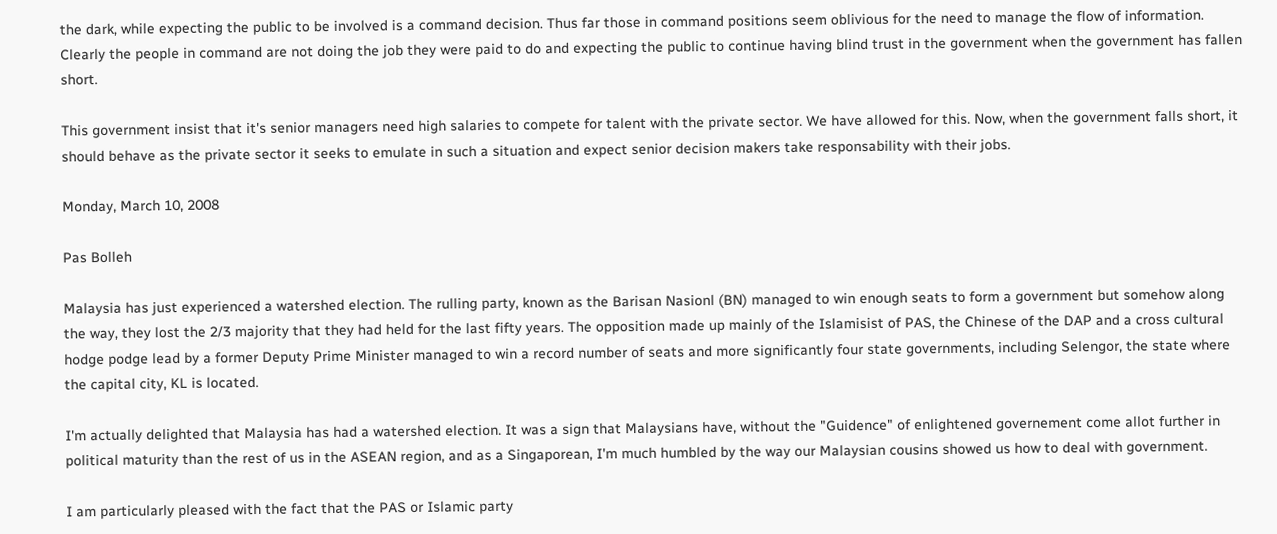the dark, while expecting the public to be involved is a command decision. Thus far those in command positions seem oblivious for the need to manage the flow of information. Clearly the people in command are not doing the job they were paid to do and expecting the public to continue having blind trust in the government when the government has fallen short.

This government insist that it's senior managers need high salaries to compete for talent with the private sector. We have allowed for this. Now, when the government falls short, it should behave as the private sector it seeks to emulate in such a situation and expect senior decision makers take responsability with their jobs.

Monday, March 10, 2008

Pas Bolleh

Malaysia has just experienced a watershed election. The rulling party, known as the Barisan Nasionl (BN) managed to win enough seats to form a government but somehow along the way, they lost the 2/3 majority that they had held for the last fifty years. The opposition made up mainly of the Islamisist of PAS, the Chinese of the DAP and a cross cultural hodge podge lead by a former Deputy Prime Minister managed to win a record number of seats and more significantly four state governments, including Selengor, the state where the capital city, KL is located.

I'm actually delighted that Malaysia has had a watershed election. It was a sign that Malaysians have, without the "Guidence" of enlightened governement come allot further in political maturity than the rest of us in the ASEAN region, and as a Singaporean, I'm much humbled by the way our Malaysian cousins showed us how to deal with government.

I am particularly pleased with the fact that the PAS or Islamic party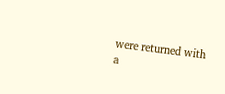were returned with a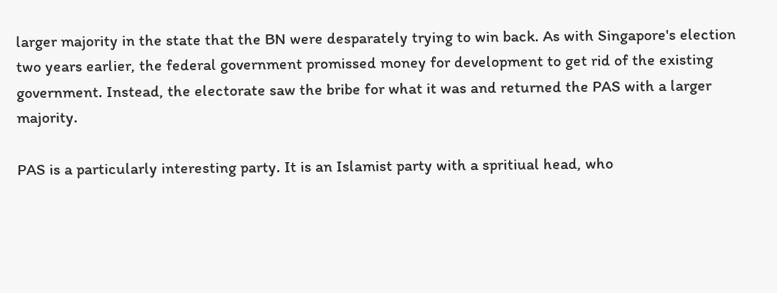larger majority in the state that the BN were desparately trying to win back. As with Singapore's election two years earlier, the federal government promissed money for development to get rid of the existing government. Instead, the electorate saw the bribe for what it was and returned the PAS with a larger majority.

PAS is a particularly interesting party. It is an Islamist party with a spritiual head, who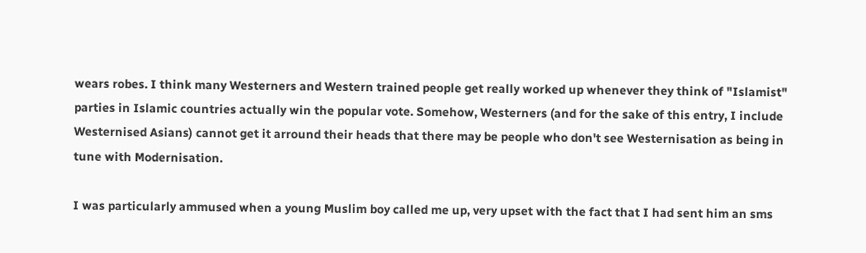wears robes. I think many Westerners and Western trained people get really worked up whenever they think of "Islamist" parties in Islamic countries actually win the popular vote. Somehow, Westerners (and for the sake of this entry, I include Westernised Asians) cannot get it arround their heads that there may be people who don't see Westernisation as being in tune with Modernisation.

I was particularly ammused when a young Muslim boy called me up, very upset with the fact that I had sent him an sms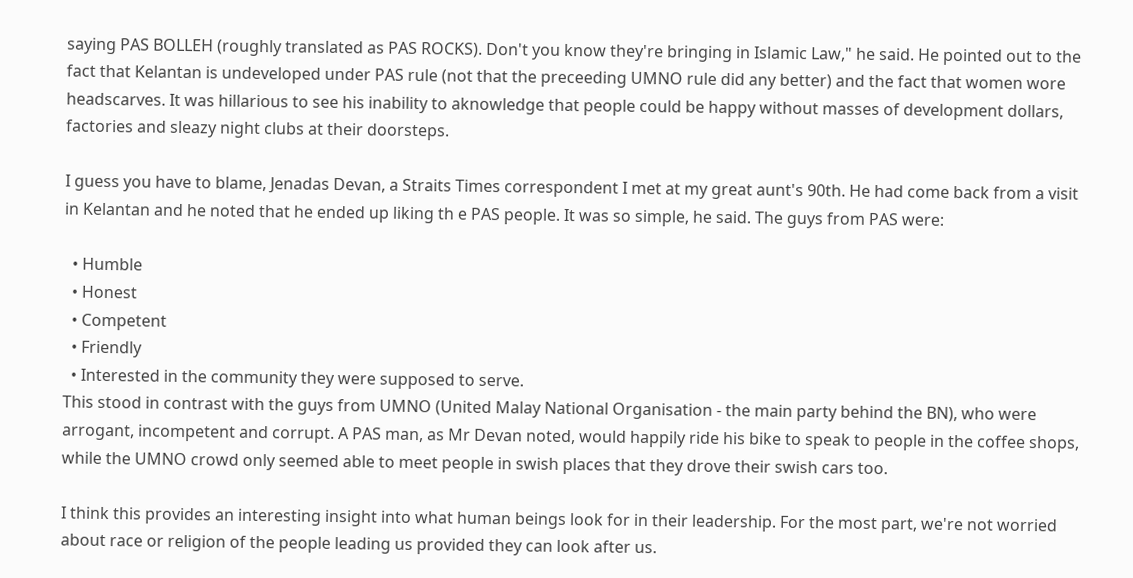saying PAS BOLLEH (roughly translated as PAS ROCKS). Don't you know they're bringing in Islamic Law," he said. He pointed out to the fact that Kelantan is undeveloped under PAS rule (not that the preceeding UMNO rule did any better) and the fact that women wore headscarves. It was hillarious to see his inability to aknowledge that people could be happy without masses of development dollars, factories and sleazy night clubs at their doorsteps.

I guess you have to blame, Jenadas Devan, a Straits Times correspondent I met at my great aunt's 90th. He had come back from a visit in Kelantan and he noted that he ended up liking th e PAS people. It was so simple, he said. The guys from PAS were:

  • Humble
  • Honest
  • Competent
  • Friendly
  • Interested in the community they were supposed to serve.
This stood in contrast with the guys from UMNO (United Malay National Organisation - the main party behind the BN), who were arrogant, incompetent and corrupt. A PAS man, as Mr Devan noted, would happily ride his bike to speak to people in the coffee shops, while the UMNO crowd only seemed able to meet people in swish places that they drove their swish cars too.

I think this provides an interesting insight into what human beings look for in their leadership. For the most part, we're not worried about race or religion of the people leading us provided they can look after us.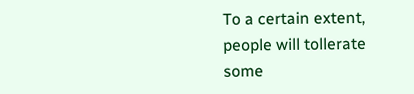To a certain extent, people will tollerate some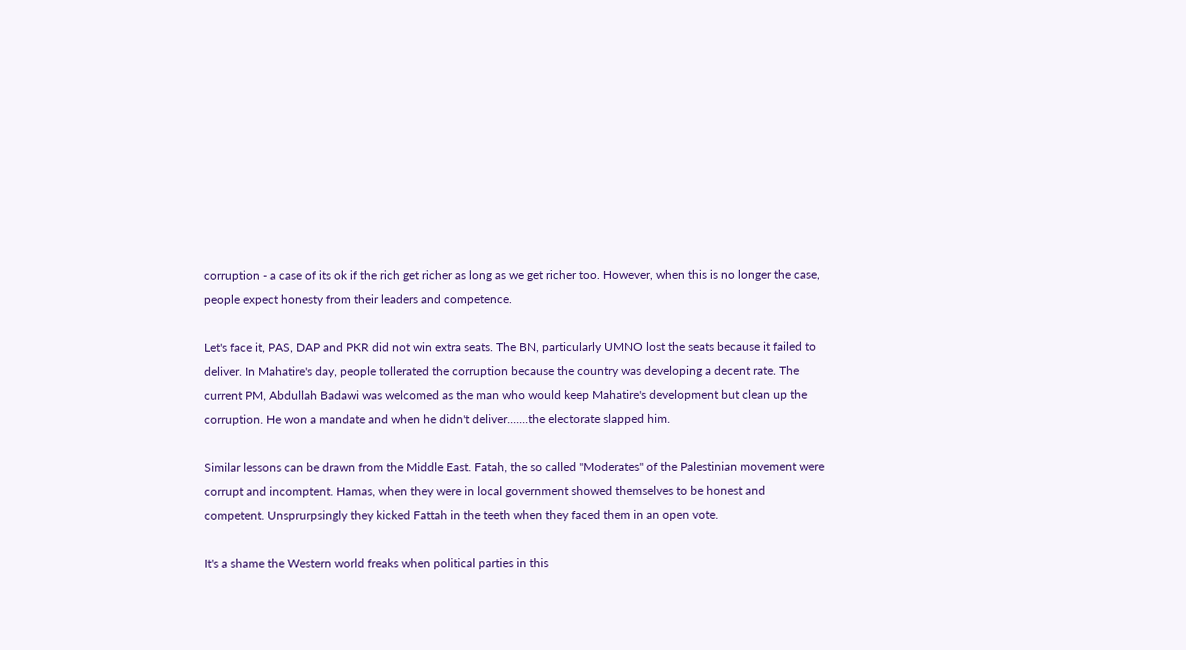corruption - a case of its ok if the rich get richer as long as we get richer too. However, when this is no longer the case, people expect honesty from their leaders and competence.

Let's face it, PAS, DAP and PKR did not win extra seats. The BN, particularly UMNO lost the seats because it failed to deliver. In Mahatire's day, people tollerated the corruption because the country was developing a decent rate. The current PM, Abdullah Badawi was welcomed as the man who would keep Mahatire's development but clean up the corruption. He won a mandate and when he didn't deliver.......the electorate slapped him.

Similar lessons can be drawn from the Middle East. Fatah, the so called "Moderates" of the Palestinian movement were corrupt and incomptent. Hamas, when they were in local government showed themselves to be honest and competent. Unsprurpsingly they kicked Fattah in the teeth when they faced them in an open vote.

It's a shame the Western world freaks when political parties in this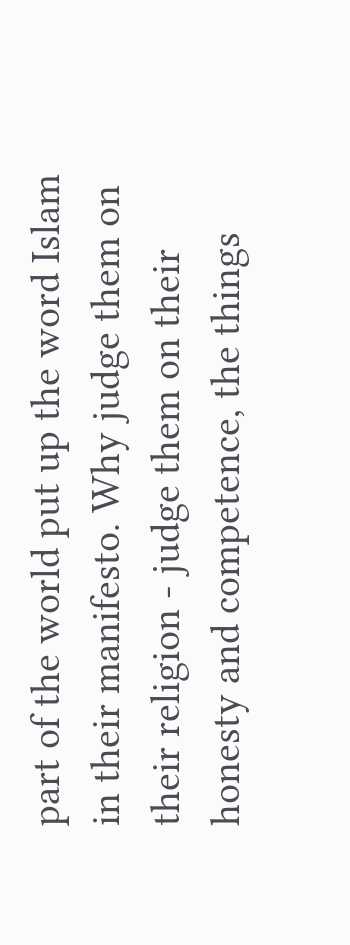part of the world put up the word Islam in their manifesto. Why judge them on their religion - judge them on their honesty and competence, the things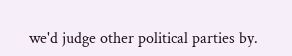we'd judge other political parties by.